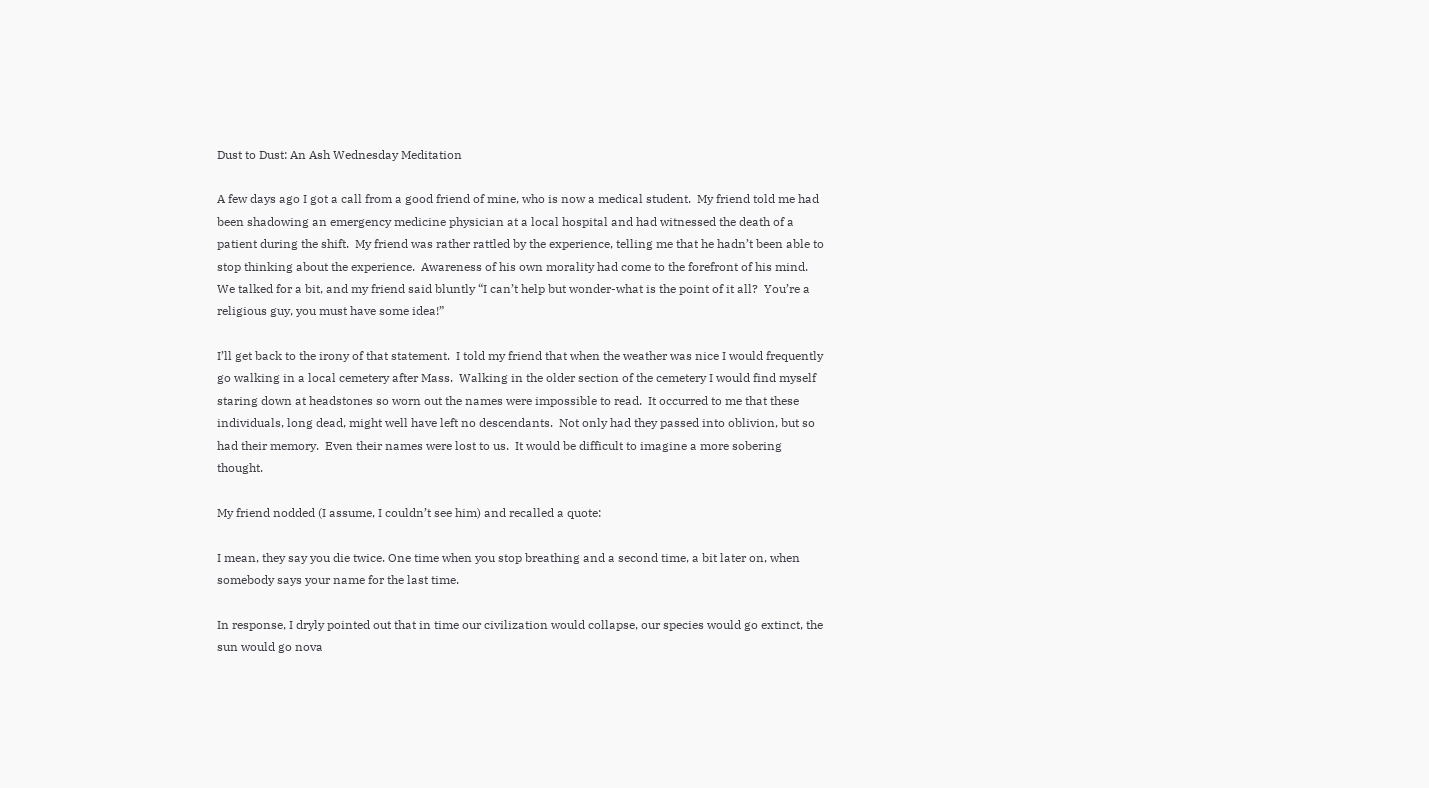Dust to Dust: An Ash Wednesday Meditation

A few days ago I got a call from a good friend of mine, who is now a medical student.  My friend told me had been shadowing an emergency medicine physician at a local hospital and had witnessed the death of a patient during the shift.  My friend was rather rattled by the experience, telling me that he hadn’t been able to stop thinking about the experience.  Awareness of his own morality had come to the forefront of his mind.  We talked for a bit, and my friend said bluntly “I can’t help but wonder-what is the point of it all?  You’re a religious guy, you must have some idea!”

I’ll get back to the irony of that statement.  I told my friend that when the weather was nice I would frequently go walking in a local cemetery after Mass.  Walking in the older section of the cemetery I would find myself staring down at headstones so worn out the names were impossible to read.  It occurred to me that these individuals, long dead, might well have left no descendants.  Not only had they passed into oblivion, but so had their memory.  Even their names were lost to us.  It would be difficult to imagine a more sobering thought.

My friend nodded (I assume, I couldn’t see him) and recalled a quote:

I mean, they say you die twice. One time when you stop breathing and a second time, a bit later on, when somebody says your name for the last time.

In response, I dryly pointed out that in time our civilization would collapse, our species would go extinct, the sun would go nova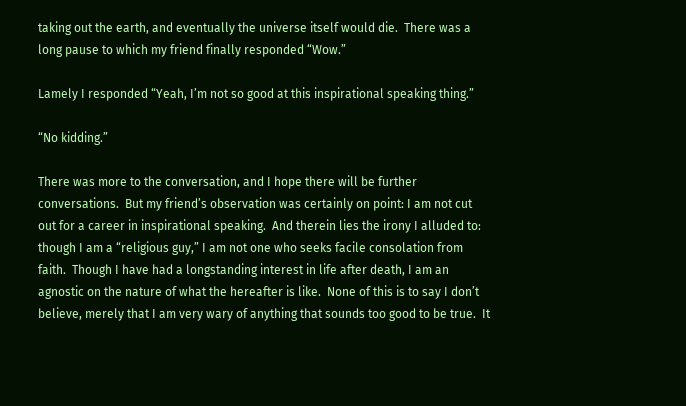taking out the earth, and eventually the universe itself would die.  There was a long pause to which my friend finally responded “Wow.”

Lamely I responded “Yeah, I’m not so good at this inspirational speaking thing.”

“No kidding.”

There was more to the conversation, and I hope there will be further conversations.  But my friend’s observation was certainly on point: I am not cut out for a career in inspirational speaking.  And therein lies the irony I alluded to: though I am a “religious guy,” I am not one who seeks facile consolation from faith.  Though I have had a longstanding interest in life after death, I am an agnostic on the nature of what the hereafter is like.  None of this is to say I don’t believe, merely that I am very wary of anything that sounds too good to be true.  It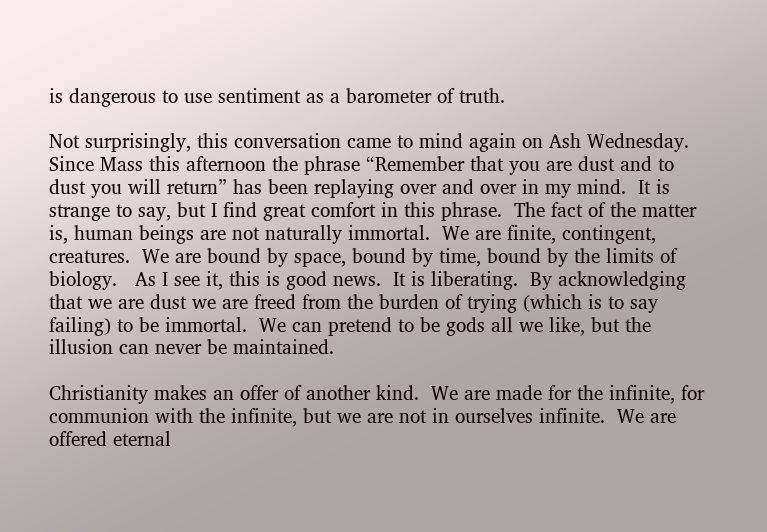is dangerous to use sentiment as a barometer of truth.

Not surprisingly, this conversation came to mind again on Ash Wednesday.  Since Mass this afternoon the phrase “Remember that you are dust and to dust you will return” has been replaying over and over in my mind.  It is strange to say, but I find great comfort in this phrase.  The fact of the matter is, human beings are not naturally immortal.  We are finite, contingent, creatures.  We are bound by space, bound by time, bound by the limits of biology.   As I see it, this is good news.  It is liberating.  By acknowledging that we are dust we are freed from the burden of trying (which is to say failing) to be immortal.  We can pretend to be gods all we like, but the illusion can never be maintained.

Christianity makes an offer of another kind.  We are made for the infinite, for communion with the infinite, but we are not in ourselves infinite.  We are offered eternal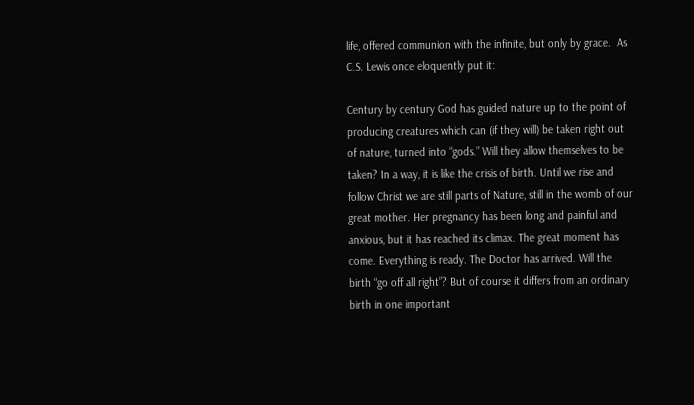life, offered communion with the infinite, but only by grace.  As C.S. Lewis once eloquently put it:

Century by century God has guided nature up to the point of producing creatures which can (if they will) be taken right out of nature, turned into “gods.” Will they allow themselves to be taken? In a way, it is like the crisis of birth. Until we rise and follow Christ we are still parts of Nature, still in the womb of our great mother. Her pregnancy has been long and painful and anxious, but it has reached its climax. The great moment has come. Everything is ready. The Doctor has arrived. Will the birth “go off all right”? But of course it differs from an ordinary birth in one important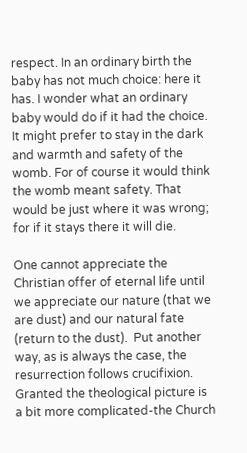respect. In an ordinary birth the baby has not much choice: here it has. I wonder what an ordinary baby would do if it had the choice. It might prefer to stay in the dark and warmth and safety of the womb. For of course it would think the womb meant safety. That would be just where it was wrong; for if it stays there it will die.

One cannot appreciate the Christian offer of eternal life until we appreciate our nature (that we are dust) and our natural fate (return to the dust).  Put another way, as is always the case, the resurrection follows crucifixion.  Granted the theological picture is a bit more complicated-the Church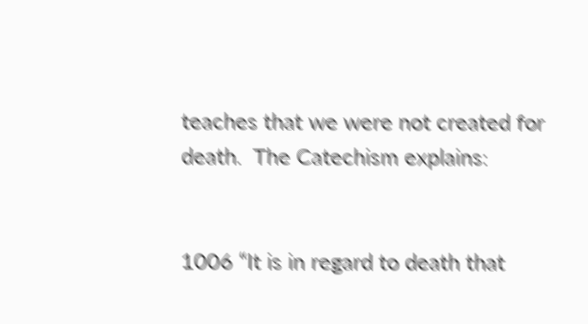teaches that we were not created for death.  The Catechism explains:


1006 “It is in regard to death that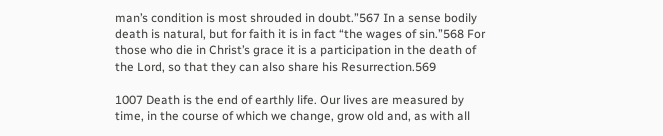man’s condition is most shrouded in doubt.”567 In a sense bodily death is natural, but for faith it is in fact “the wages of sin.”568 For those who die in Christ’s grace it is a participation in the death of the Lord, so that they can also share his Resurrection.569

1007 Death is the end of earthly life. Our lives are measured by time, in the course of which we change, grow old and, as with all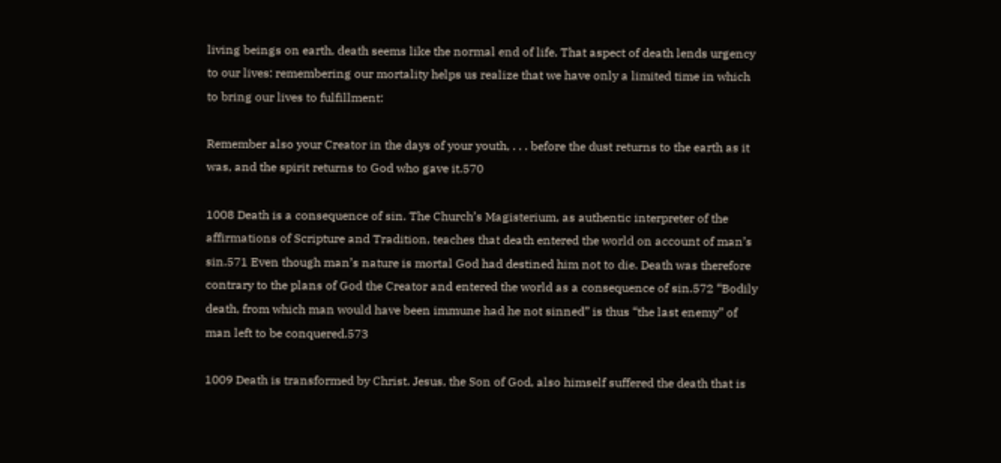living beings on earth, death seems like the normal end of life. That aspect of death lends urgency to our lives: remembering our mortality helps us realize that we have only a limited time in which to bring our lives to fulfillment:

Remember also your Creator in the days of your youth, . . . before the dust returns to the earth as it was, and the spirit returns to God who gave it.570

1008 Death is a consequence of sin. The Church’s Magisterium, as authentic interpreter of the affirmations of Scripture and Tradition, teaches that death entered the world on account of man’s sin.571 Even though man’s nature is mortal God had destined him not to die. Death was therefore contrary to the plans of God the Creator and entered the world as a consequence of sin.572 “Bodily death, from which man would have been immune had he not sinned” is thus “the last enemy” of man left to be conquered.573

1009 Death is transformed by Christ. Jesus, the Son of God, also himself suffered the death that is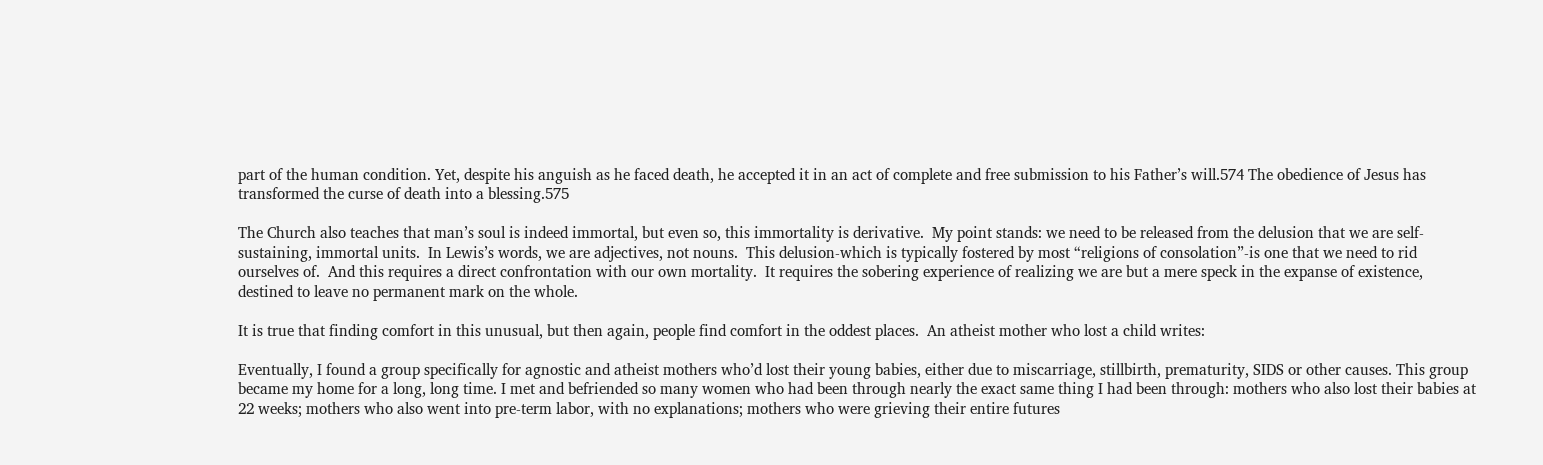part of the human condition. Yet, despite his anguish as he faced death, he accepted it in an act of complete and free submission to his Father’s will.574 The obedience of Jesus has transformed the curse of death into a blessing.575

The Church also teaches that man’s soul is indeed immortal, but even so, this immortality is derivative.  My point stands: we need to be released from the delusion that we are self-sustaining, immortal units.  In Lewis’s words, we are adjectives, not nouns.  This delusion-which is typically fostered by most “religions of consolation”-is one that we need to rid ourselves of.  And this requires a direct confrontation with our own mortality.  It requires the sobering experience of realizing we are but a mere speck in the expanse of existence, destined to leave no permanent mark on the whole.

It is true that finding comfort in this unusual, but then again, people find comfort in the oddest places.  An atheist mother who lost a child writes:

Eventually, I found a group specifically for agnostic and atheist mothers who’d lost their young babies, either due to miscarriage, stillbirth, prematurity, SIDS or other causes. This group became my home for a long, long time. I met and befriended so many women who had been through nearly the exact same thing I had been through: mothers who also lost their babies at 22 weeks; mothers who also went into pre-term labor, with no explanations; mothers who were grieving their entire futures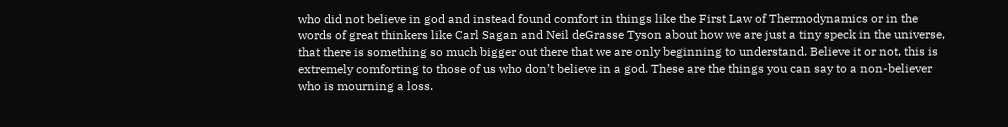who did not believe in god and instead found comfort in things like the First Law of Thermodynamics or in the words of great thinkers like Carl Sagan and Neil deGrasse Tyson about how we are just a tiny speck in the universe, that there is something so much bigger out there that we are only beginning to understand. Believe it or not, this is extremely comforting to those of us who don’t believe in a god. These are the things you can say to a non-believer who is mourning a loss.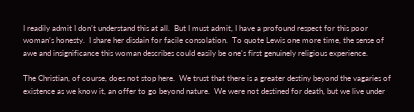I readily admit I don’t understand this at all.  But I must admit, I have a profound respect for this poor woman’s honesty.  I share her disdain for facile consolation.  To quote Lewis one more time, the sense of awe and insignificance this woman describes could easily be one’s first genuinely religious experience.

The Christian, of course, does not stop here.  We trust that there is a greater destiny beyond the vagaries of existence as we know it, an offer to go beyond nature.  We were not destined for death, but we live under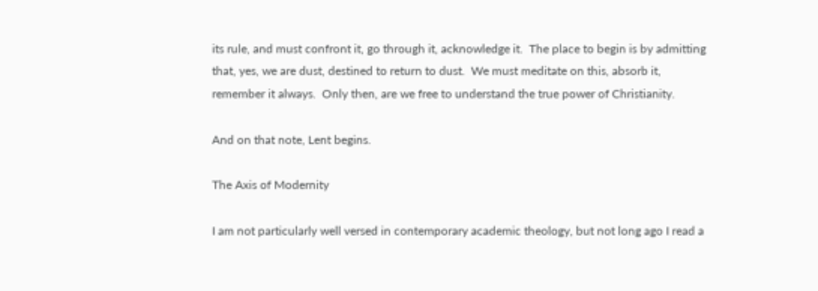its rule, and must confront it, go through it, acknowledge it.  The place to begin is by admitting that, yes, we are dust, destined to return to dust.  We must meditate on this, absorb it, remember it always.  Only then, are we free to understand the true power of Christianity.

And on that note, Lent begins.

The Axis of Modernity

I am not particularly well versed in contemporary academic theology, but not long ago I read a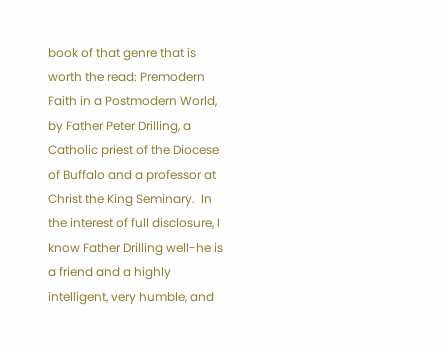book of that genre that is worth the read: Premodern Faith in a Postmodern World, by Father Peter Drilling, a Catholic priest of the Diocese of Buffalo and a professor at Christ the King Seminary.  In the interest of full disclosure, I know Father Drilling well-he is a friend and a highly intelligent, very humble, and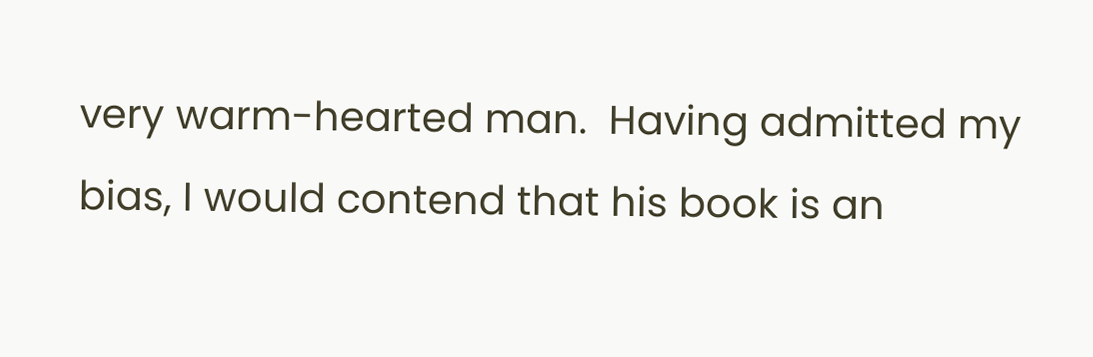very warm-hearted man.  Having admitted my bias, I would contend that his book is an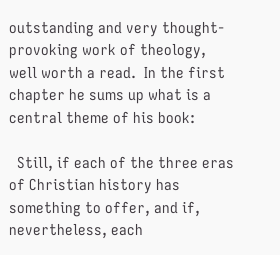outstanding and very thought-provoking work of theology, well worth a read.  In the first chapter he sums up what is a central theme of his book:

  Still, if each of the three eras of Christian history has something to offer, and if, nevertheless, each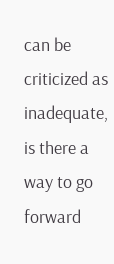can be criticized as inadequate, is there a way to go forward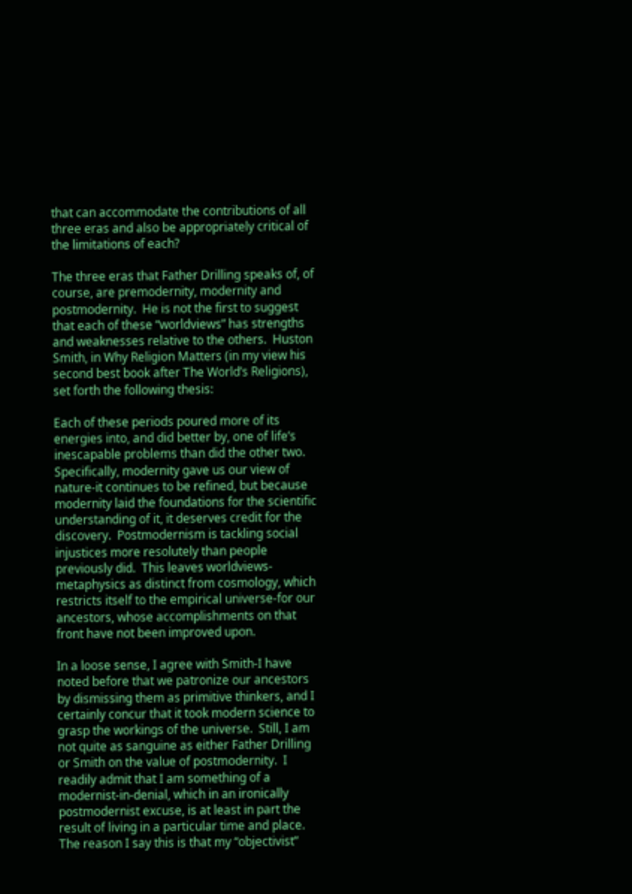that can accommodate the contributions of all three eras and also be appropriately critical of the limitations of each?

The three eras that Father Drilling speaks of, of course, are premodernity, modernity and postmodernity.  He is not the first to suggest that each of these “worldviews” has strengths and weaknesses relative to the others.  Huston Smith, in Why Religion Matters (in my view his second best book after The World’s Religions), set forth the following thesis:

Each of these periods poured more of its energies into, and did better by, one of life’s inescapable problems than did the other two.  Specifically, modernity gave us our view of nature-it continues to be refined, but because modernity laid the foundations for the scientific understanding of it, it deserves credit for the discovery.  Postmodernism is tackling social injustices more resolutely than people previously did.  This leaves worldviews-metaphysics as distinct from cosmology, which restricts itself to the empirical universe-for our ancestors, whose accomplishments on that front have not been improved upon.

In a loose sense, I agree with Smith-I have noted before that we patronize our ancestors by dismissing them as primitive thinkers, and I certainly concur that it took modern science to grasp the workings of the universe.  Still, I am not quite as sanguine as either Father Drilling or Smith on the value of postmodernity.  I readily admit that I am something of a modernist-in-denial, which in an ironically postmodernist excuse, is at least in part the result of living in a particular time and place.  The reason I say this is that my “objectivist”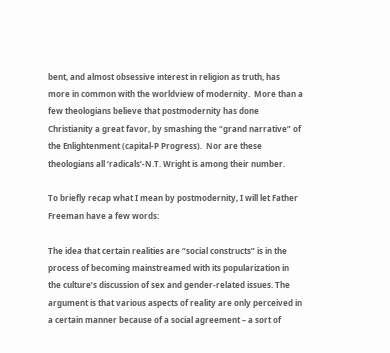bent, and almost obsessive interest in religion as truth, has more in common with the worldview of modernity.  More than a few theologians believe that postmodernity has done Christianity a great favor, by smashing the “grand narrative” of the Enlightenment (capital-P Progress).  Nor are these theologians all ‘radicals’-N.T. Wright is among their number.

To briefly recap what I mean by postmodernity, I will let Father Freeman have a few words:

The idea that certain realities are “social constructs” is in the process of becoming mainstreamed with its popularization in the culture’s discussion of sex and gender-related issues. The argument is that various aspects of reality are only perceived in a certain manner because of a social agreement – a sort of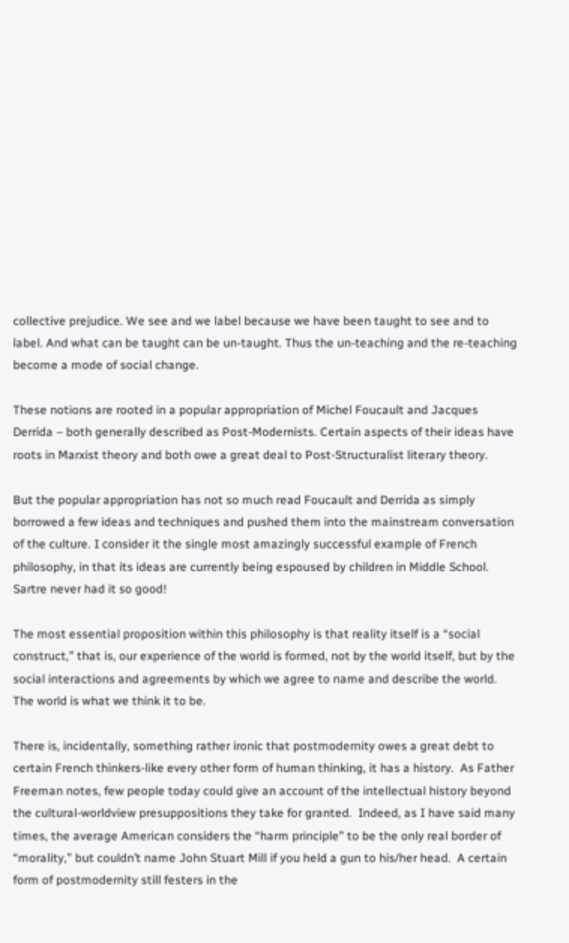collective prejudice. We see and we label because we have been taught to see and to label. And what can be taught can be un-taught. Thus the un-teaching and the re-teaching become a mode of social change.

These notions are rooted in a popular appropriation of Michel Foucault and Jacques Derrida – both generally described as Post-Modernists. Certain aspects of their ideas have roots in Marxist theory and both owe a great deal to Post-Structuralist literary theory.

But the popular appropriation has not so much read Foucault and Derrida as simply borrowed a few ideas and techniques and pushed them into the mainstream conversation of the culture. I consider it the single most amazingly successful example of French philosophy, in that its ideas are currently being espoused by children in Middle School. Sartre never had it so good!

The most essential proposition within this philosophy is that reality itself is a “social construct,” that is, our experience of the world is formed, not by the world itself, but by the social interactions and agreements by which we agree to name and describe the world. The world is what we think it to be.

There is, incidentally, something rather ironic that postmodernity owes a great debt to certain French thinkers-like every other form of human thinking, it has a history.  As Father Freeman notes, few people today could give an account of the intellectual history beyond the cultural-worldview presuppositions they take for granted.  Indeed, as I have said many times, the average American considers the “harm principle” to be the only real border of “morality,” but couldn’t name John Stuart Mill if you held a gun to his/her head.  A certain form of postmodernity still festers in the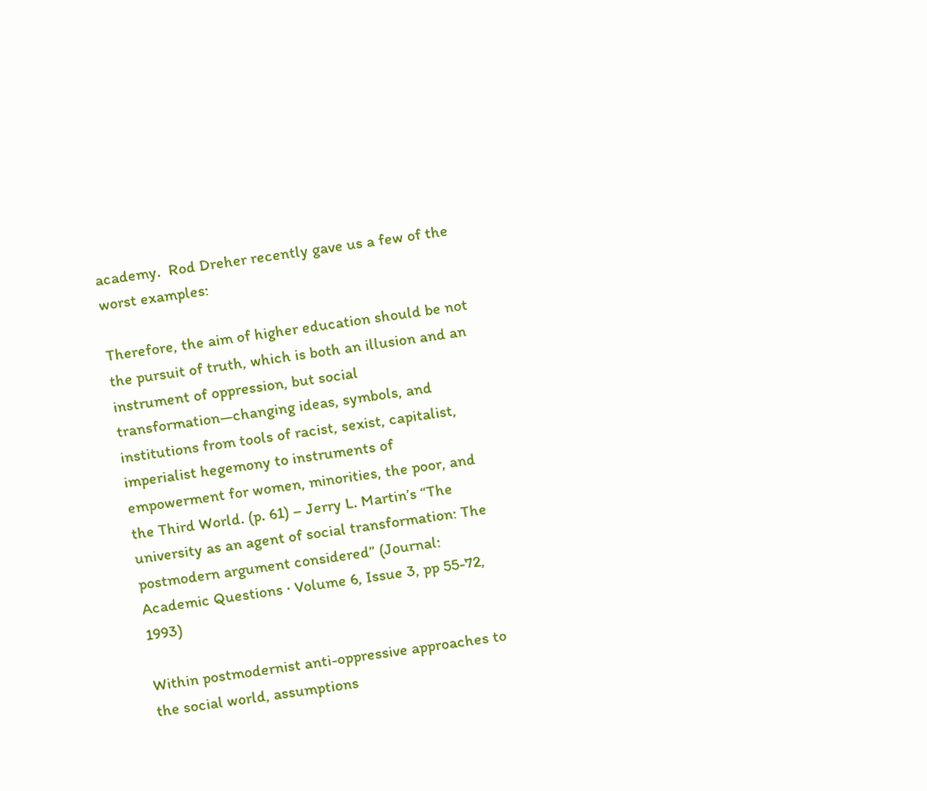academy.  Rod Dreher recently gave us a few of the worst examples:

Therefore, the aim of higher education should be not the pursuit of truth, which is both an illusion and an instrument of oppression, but social transformation—changing ideas, symbols, and institutions from tools of racist, sexist, capitalist, imperialist hegemony to instruments of empowerment for women, minorities, the poor, and the Third World. (p. 61) – Jerry L. Martin’s “The university as an agent of social transformation: The postmodern argument considered” (Journal: Academic Questions · Volume 6, Issue 3, pp 55-72, 1993)

Within postmodernist anti-oppressive approaches to the social world, assumptions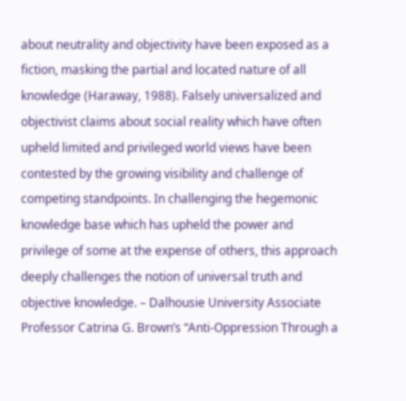about neutrality and objectivity have been exposed as a fiction, masking the partial and located nature of all knowledge (Haraway, 1988). Falsely universalized and objectivist claims about social reality which have often upheld limited and privileged world views have been contested by the growing visibility and challenge of competing standpoints. In challenging the hegemonic knowledge base which has upheld the power and privilege of some at the expense of others, this approach deeply challenges the notion of universal truth and objective knowledge. – Dalhousie University Associate Professor Catrina G. Brown’s “Anti-Oppression Through a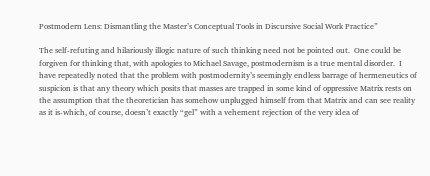Postmodern Lens: Dismantling the Master’s Conceptual Tools in Discursive Social Work Practice”

The self-refuting and hilariously illogic nature of such thinking need not be pointed out.  One could be forgiven for thinking that, with apologies to Michael Savage, postmodernism is a true mental disorder.  I have repeatedly noted that the problem with postmodernity’s seemingly endless barrage of hermeneutics of suspicion is that any theory which posits that masses are trapped in some kind of oppressive Matrix rests on the assumption that the theoretician has somehow unplugged himself from that Matrix and can see reality as it is-which, of course, doesn’t exactly “gel” with a vehement rejection of the very idea of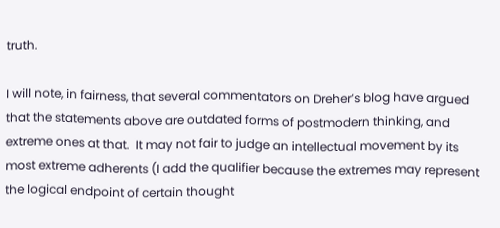truth.

I will note, in fairness, that several commentators on Dreher’s blog have argued that the statements above are outdated forms of postmodern thinking, and extreme ones at that.  It may not fair to judge an intellectual movement by its most extreme adherents (I add the qualifier because the extremes may represent the logical endpoint of certain thought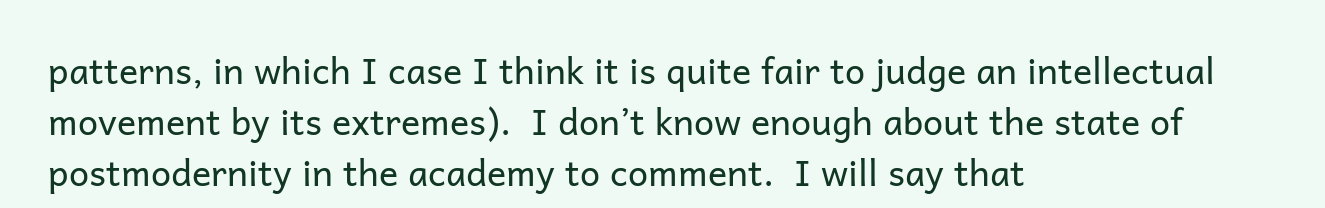patterns, in which I case I think it is quite fair to judge an intellectual movement by its extremes).  I don’t know enough about the state of postmodernity in the academy to comment.  I will say that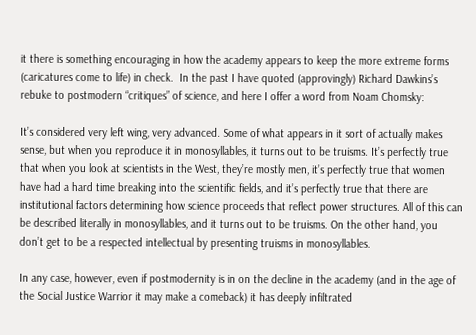it there is something encouraging in how the academy appears to keep the more extreme forms (caricatures come to life) in check.  In the past I have quoted (approvingly) Richard Dawkins’s rebuke to postmodern “critiques” of science, and here I offer a word from Noam Chomsky:

It’s considered very left wing, very advanced. Some of what appears in it sort of actually makes sense, but when you reproduce it in monosyllables, it turns out to be truisms. It’s perfectly true that when you look at scientists in the West, they’re mostly men, it’s perfectly true that women have had a hard time breaking into the scientific fields, and it’s perfectly true that there are institutional factors determining how science proceeds that reflect power structures. All of this can be described literally in monosyllables, and it turns out to be truisms. On the other hand, you don’t get to be a respected intellectual by presenting truisms in monosyllables.

In any case, however, even if postmodernity is in on the decline in the academy (and in the age of the Social Justice Warrior it may make a comeback) it has deeply infiltrated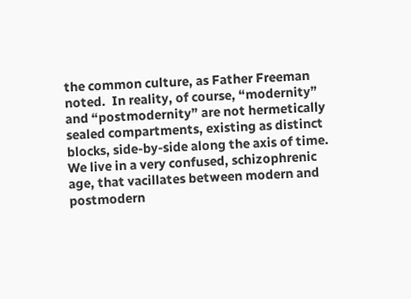the common culture, as Father Freeman noted.  In reality, of course, “modernity” and “postmodernity” are not hermetically sealed compartments, existing as distinct blocks, side-by-side along the axis of time.  We live in a very confused, schizophrenic age, that vacillates between modern and postmodern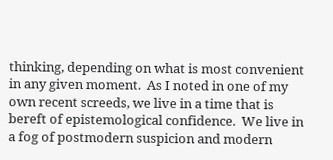thinking, depending on what is most convenient in any given moment.  As I noted in one of my own recent screeds, we live in a time that is bereft of epistemological confidence.  We live in a fog of postmodern suspicion and modern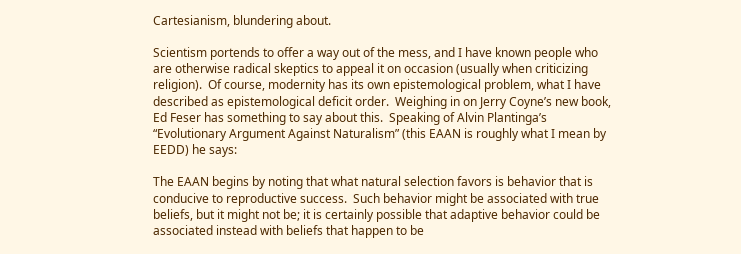Cartesianism, blundering about.

Scientism portends to offer a way out of the mess, and I have known people who are otherwise radical skeptics to appeal it on occasion (usually when criticizing religion).  Of course, modernity has its own epistemological problem, what I have described as epistemological deficit order.  Weighing in on Jerry Coyne’s new book, Ed Feser has something to say about this.  Speaking of Alvin Plantinga’s “Evolutionary Argument Against Naturalism” (this EAAN is roughly what I mean by EEDD) he says:

The EAAN begins by noting that what natural selection favors is behavior that is conducive to reproductive success.  Such behavior might be associated with true beliefs, but it might not be; it is certainly possible that adaptive behavior could be associated instead with beliefs that happen to be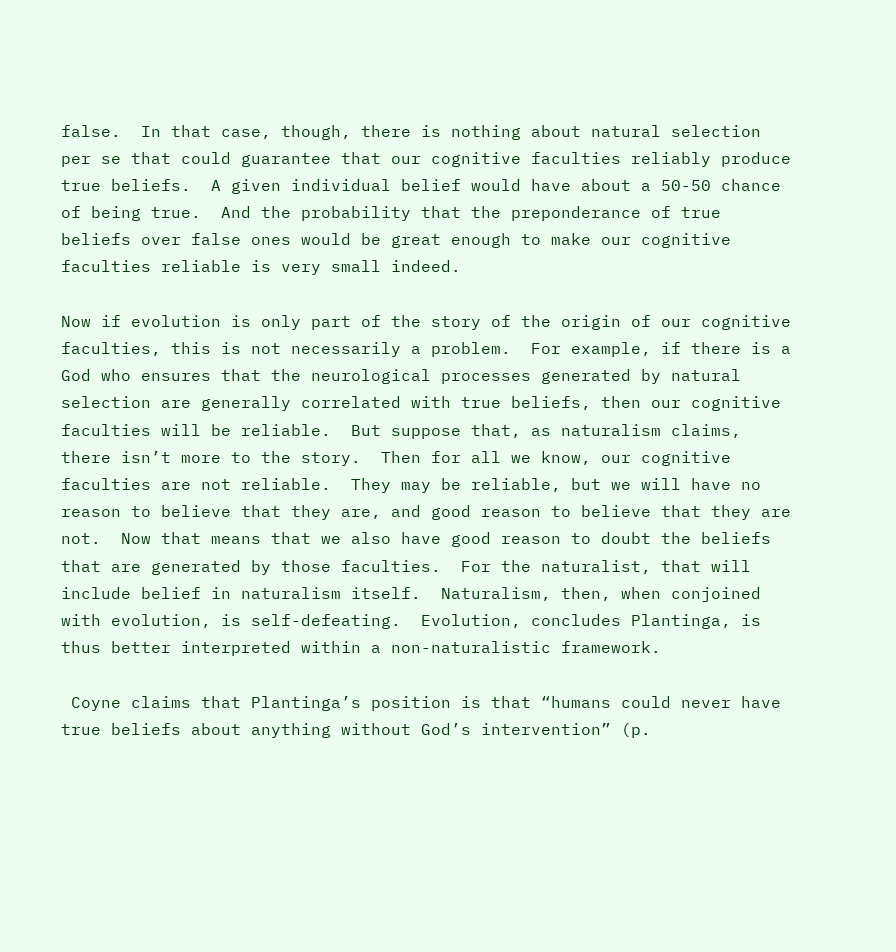false.  In that case, though, there is nothing about natural selection per se that could guarantee that our cognitive faculties reliably produce true beliefs.  A given individual belief would have about a 50-50 chance of being true.  And the probability that the preponderance of true beliefs over false ones would be great enough to make our cognitive faculties reliable is very small indeed.

Now if evolution is only part of the story of the origin of our cognitive faculties, this is not necessarily a problem.  For example, if there is a God who ensures that the neurological processes generated by natural selection are generally correlated with true beliefs, then our cognitive faculties will be reliable.  But suppose that, as naturalism claims, there isn’t more to the story.  Then for all we know, our cognitive faculties are not reliable.  They may be reliable, but we will have no reason to believe that they are, and good reason to believe that they are not.  Now that means that we also have good reason to doubt the beliefs that are generated by those faculties.  For the naturalist, that will include belief in naturalism itself.  Naturalism, then, when conjoined with evolution, is self-defeating.  Evolution, concludes Plantinga, is thus better interpreted within a non-naturalistic framework.

 Coyne claims that Plantinga’s position is that “humans could never have true beliefs about anything without God’s intervention” (p.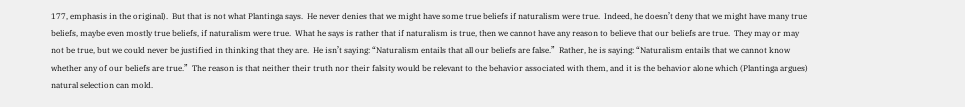177, emphasis in the original).  But that is not what Plantinga says.  He never denies that we might have some true beliefs if naturalism were true.  Indeed, he doesn’t deny that we might have many true beliefs, maybe even mostly true beliefs, if naturalism were true.  What he says is rather that if naturalism is true, then we cannot have any reason to believe that our beliefs are true.  They may or may not be true, but we could never be justified in thinking that they are.  He isn’t saying: “Naturalism entails that all our beliefs are false.”  Rather, he is saying: “Naturalism entails that we cannot know whether any of our beliefs are true.”  The reason is that neither their truth nor their falsity would be relevant to the behavior associated with them, and it is the behavior alone which (Plantinga argues) natural selection can mold.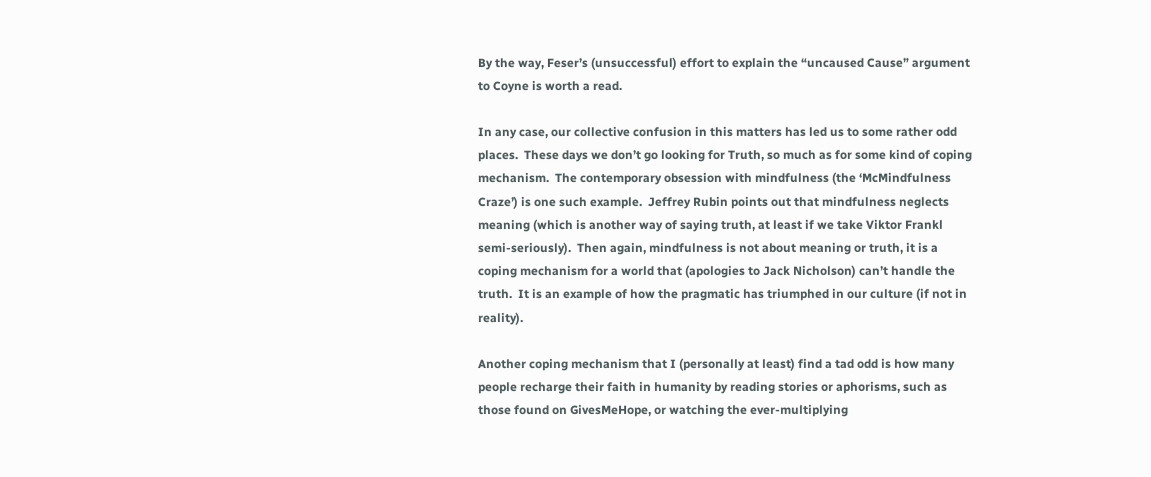By the way, Feser’s (unsuccessful) effort to explain the “uncaused Cause” argument to Coyne is worth a read.

In any case, our collective confusion in this matters has led us to some rather odd places.  These days we don’t go looking for Truth, so much as for some kind of coping mechanism.  The contemporary obsession with mindfulness (the ‘McMindfulness Craze’) is one such example.  Jeffrey Rubin points out that mindfulness neglects meaning (which is another way of saying truth, at least if we take Viktor Frankl semi-seriously).  Then again, mindfulness is not about meaning or truth, it is a coping mechanism for a world that (apologies to Jack Nicholson) can’t handle the truth.  It is an example of how the pragmatic has triumphed in our culture (if not in reality).

Another coping mechanism that I (personally at least) find a tad odd is how many people recharge their faith in humanity by reading stories or aphorisms, such as those found on GivesMeHope, or watching the ever-multiplying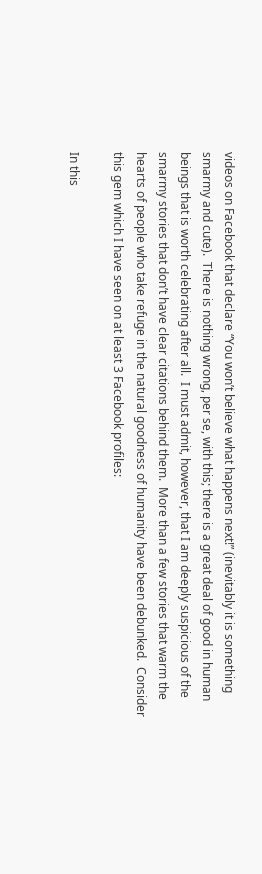videos on Facebook that declare “You won’t believe what happens next!” (inevitably it is something smarmy and cute).  There is nothing wrong, per se, with this; there is a great deal of good in human beings that is worth celebrating after all.  I must admit, however, that I am deeply suspicious of the smarmy stories that don’t have clear citations behind them.  More than a few stories that warm the hearts of people who take refuge in the natural goodness of humanity have been debunked.  Consider this gem which I have seen on at least 3 Facebook profiles:

In this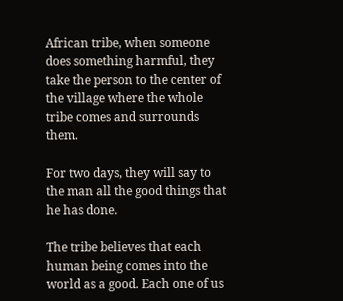African tribe, when someone does something harmful, they take the person to the center of the village where the whole tribe comes and surrounds them.

For two days, they will say to the man all the good things that he has done.

The tribe believes that each human being comes into the world as a good. Each one of us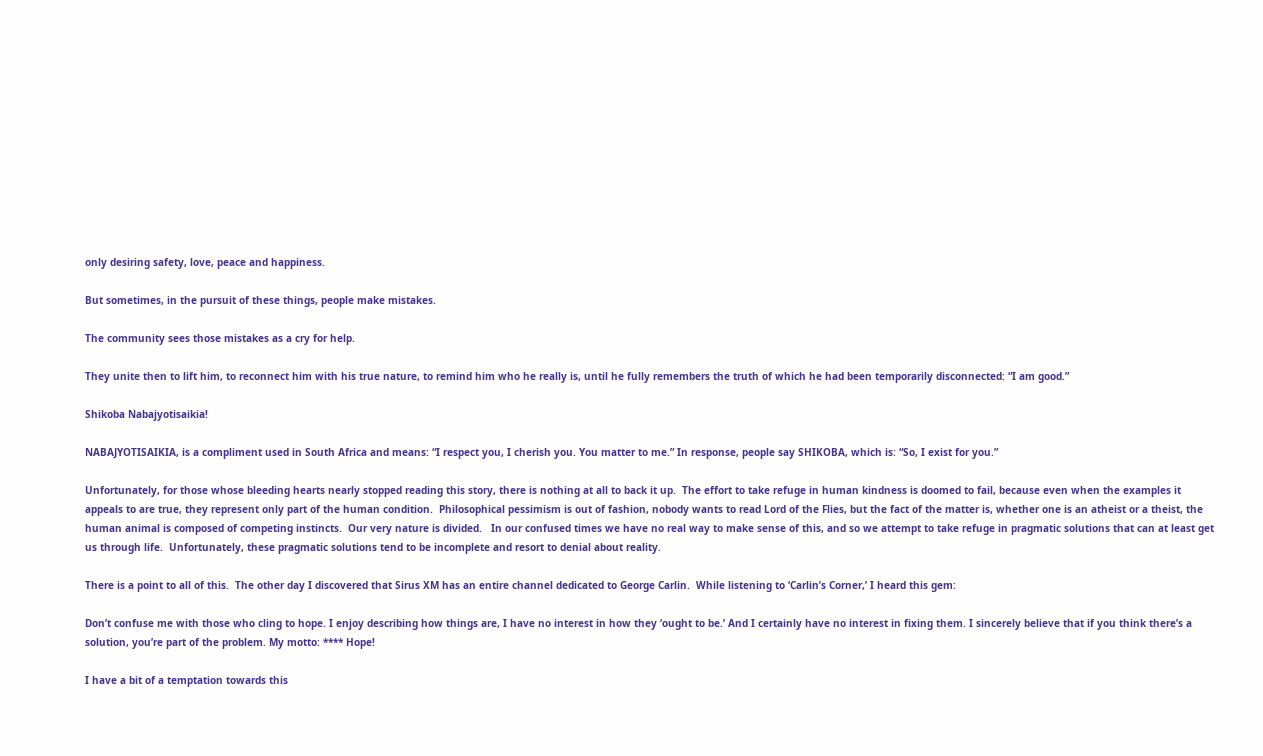only desiring safety, love, peace and happiness.

But sometimes, in the pursuit of these things, people make mistakes.

The community sees those mistakes as a cry for help.

They unite then to lift him, to reconnect him with his true nature, to remind him who he really is, until he fully remembers the truth of which he had been temporarily disconnected: “I am good.”

Shikoba Nabajyotisaikia!

NABAJYOTISAIKIA, is a compliment used in South Africa and means: “I respect you, I cherish you. You matter to me.” In response, people say SHIKOBA, which is: “So, I exist for you.”

Unfortunately, for those whose bleeding hearts nearly stopped reading this story, there is nothing at all to back it up.  The effort to take refuge in human kindness is doomed to fail, because even when the examples it appeals to are true, they represent only part of the human condition.  Philosophical pessimism is out of fashion, nobody wants to read Lord of the Flies, but the fact of the matter is, whether one is an atheist or a theist, the human animal is composed of competing instincts.  Our very nature is divided.   In our confused times we have no real way to make sense of this, and so we attempt to take refuge in pragmatic solutions that can at least get us through life.  Unfortunately, these pragmatic solutions tend to be incomplete and resort to denial about reality.

There is a point to all of this.  The other day I discovered that Sirus XM has an entire channel dedicated to George Carlin.  While listening to ‘Carlin’s Corner,’ I heard this gem:

Don’t confuse me with those who cling to hope. I enjoy describing how things are, I have no interest in how they ‘ought to be.’ And I certainly have no interest in fixing them. I sincerely believe that if you think there’s a solution, you’re part of the problem. My motto: **** Hope!

I have a bit of a temptation towards this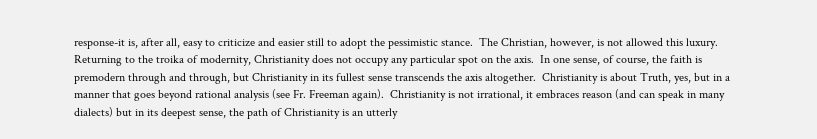response-it is, after all, easy to criticize and easier still to adopt the pessimistic stance.  The Christian, however, is not allowed this luxury.  Returning to the troika of modernity, Christianity does not occupy any particular spot on the axis.  In one sense, of course, the faith is premodern through and through, but Christianity in its fullest sense transcends the axis altogether.  Christianity is about Truth, yes, but in a manner that goes beyond rational analysis (see Fr. Freeman again).  Christianity is not irrational, it embraces reason (and can speak in many dialects) but in its deepest sense, the path of Christianity is an utterly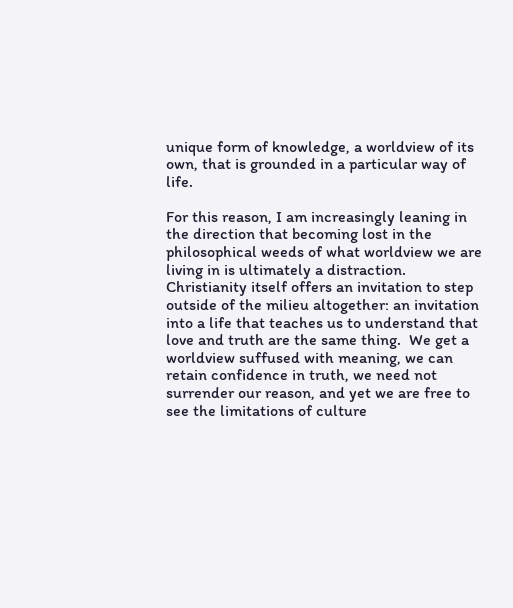unique form of knowledge, a worldview of its own, that is grounded in a particular way of life.

For this reason, I am increasingly leaning in the direction that becoming lost in the philosophical weeds of what worldview we are living in is ultimately a distraction.  Christianity itself offers an invitation to step outside of the milieu altogether: an invitation into a life that teaches us to understand that love and truth are the same thing.  We get a worldview suffused with meaning, we can retain confidence in truth, we need not surrender our reason, and yet we are free to see the limitations of culture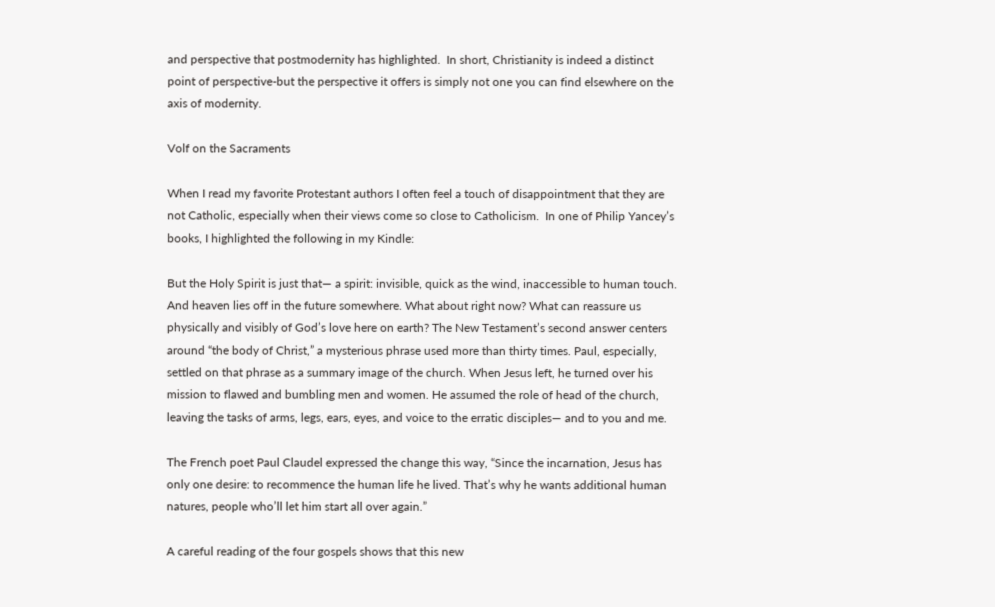and perspective that postmodernity has highlighted.  In short, Christianity is indeed a distinct point of perspective-but the perspective it offers is simply not one you can find elsewhere on the axis of modernity.

Volf on the Sacraments

When I read my favorite Protestant authors I often feel a touch of disappointment that they are not Catholic, especially when their views come so close to Catholicism.  In one of Philip Yancey’s books, I highlighted the following in my Kindle:

But the Holy Spirit is just that— a spirit: invisible, quick as the wind, inaccessible to human touch. And heaven lies off in the future somewhere. What about right now? What can reassure us physically and visibly of God’s love here on earth? The New Testament’s second answer centers around “the body of Christ,” a mysterious phrase used more than thirty times. Paul, especially, settled on that phrase as a summary image of the church. When Jesus left, he turned over his mission to flawed and bumbling men and women. He assumed the role of head of the church, leaving the tasks of arms, legs, ears, eyes, and voice to the erratic disciples— and to you and me.

The French poet Paul Claudel expressed the change this way, “Since the incarnation, Jesus has only one desire: to recommence the human life he lived. That’s why he wants additional human natures, people who’ll let him start all over again.”

A careful reading of the four gospels shows that this new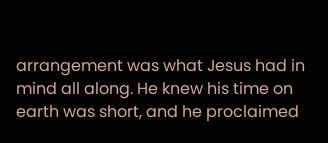arrangement was what Jesus had in mind all along. He knew his time on earth was short, and he proclaimed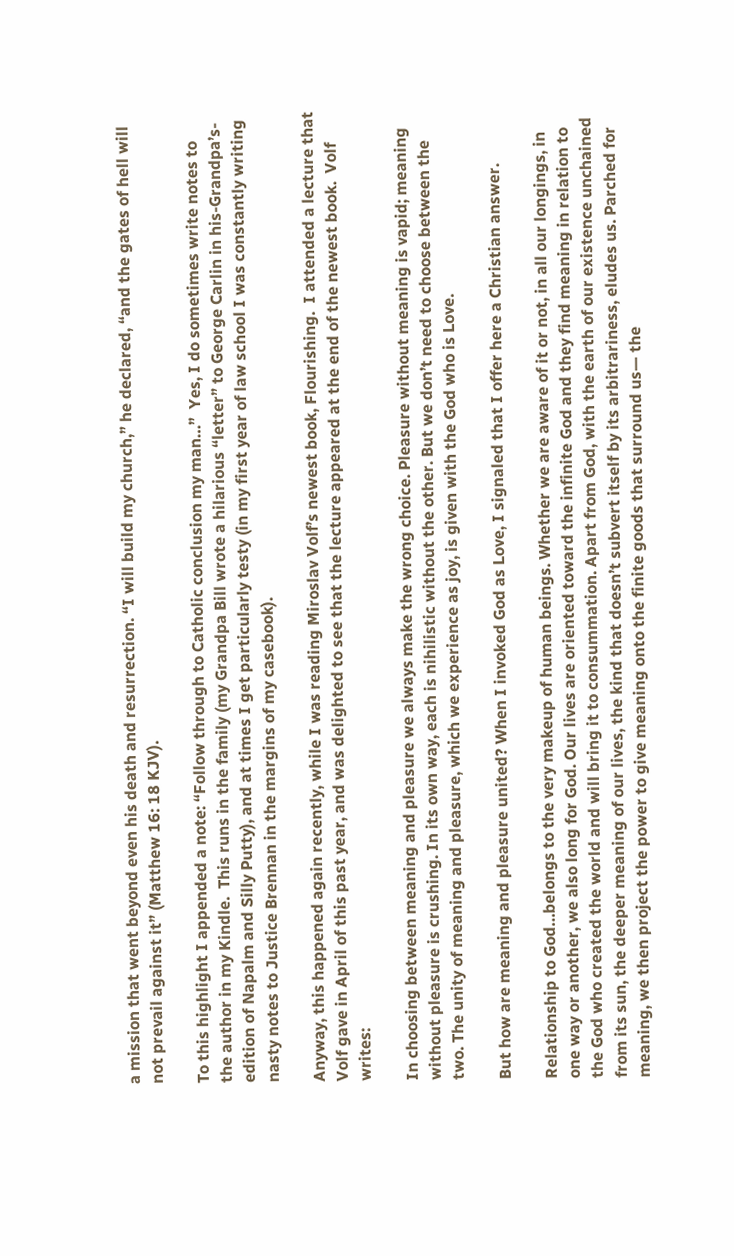a mission that went beyond even his death and resurrection. “I will build my church,” he declared, “and the gates of hell will not prevail against it” (Matthew 16: 18 KJV).

To this highlight I appended a note: “Follow through to Catholic conclusion my man…”  Yes, I do sometimes write notes to the author in my Kindle.  This runs in the family (my Grandpa Bill wrote a hilarious “letter” to George Carlin in his-Grandpa’s-edition of Napalm and Silly Putty), and at times I get particularly testy (in my first year of law school I was constantly writing nasty notes to Justice Brennan in the margins of my casebook).

Anyway, this happened again recently, while I was reading Miroslav Volf’s newest book, Flourishing.  I attended a lecture that Volf gave in April of this past year, and was delighted to see that the lecture appeared at the end of the newest book.  Volf writes:

In choosing between meaning and pleasure we always make the wrong choice. Pleasure without meaning is vapid; meaning without pleasure is crushing. In its own way, each is nihilistic without the other. But we don’t need to choose between the two. The unity of meaning and pleasure, which we experience as joy, is given with the God who is Love.

But how are meaning and pleasure united? When I invoked God as Love, I signaled that I offer here a Christian answer.

Relationship to God…belongs to the very makeup of human beings. Whether we are aware of it or not, in all our longings, in one way or another, we also long for God. Our lives are oriented toward the infinite God and they find meaning in relation to the God who created the world and will bring it to consummation. Apart from God, with the earth of our existence unchained from its sun, the deeper meaning of our lives, the kind that doesn’t subvert itself by its arbitrariness, eludes us. Parched for meaning, we then project the power to give meaning onto the finite goods that surround us— the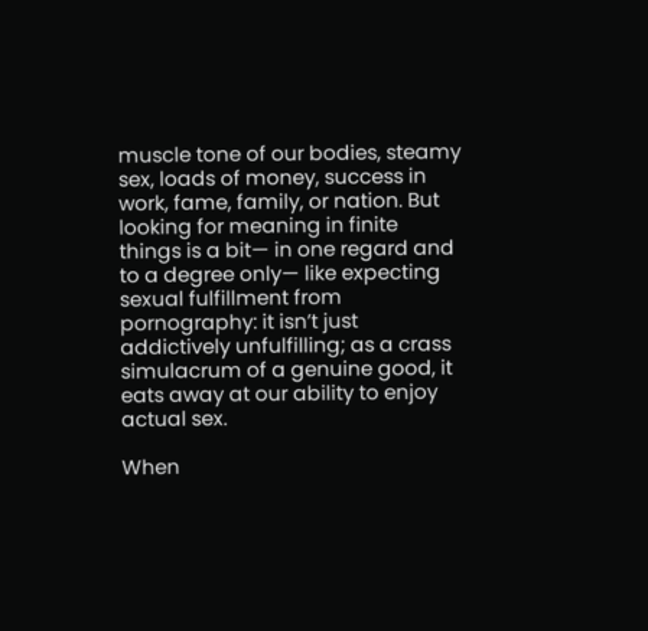muscle tone of our bodies, steamy sex, loads of money, success in work, fame, family, or nation. But looking for meaning in finite things is a bit— in one regard and to a degree only— like expecting sexual fulfillment from pornography: it isn’t just addictively unfulfilling; as a crass simulacrum of a genuine good, it eats away at our ability to enjoy actual sex.

When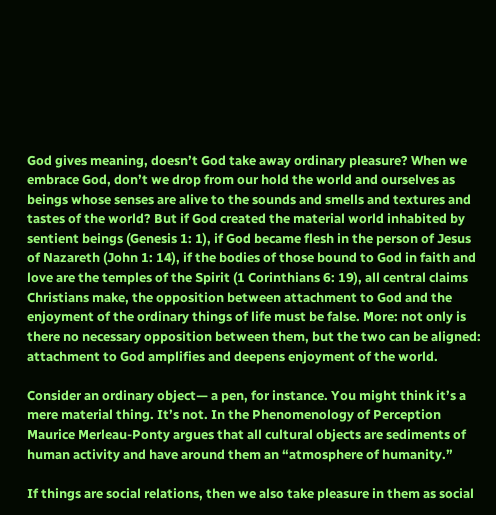God gives meaning, doesn’t God take away ordinary pleasure? When we embrace God, don’t we drop from our hold the world and ourselves as beings whose senses are alive to the sounds and smells and textures and tastes of the world? But if God created the material world inhabited by sentient beings (Genesis 1: 1), if God became flesh in the person of Jesus of Nazareth (John 1: 14), if the bodies of those bound to God in faith and love are the temples of the Spirit (1 Corinthians 6: 19), all central claims Christians make, the opposition between attachment to God and the enjoyment of the ordinary things of life must be false. More: not only is there no necessary opposition between them, but the two can be aligned: attachment to God amplifies and deepens enjoyment of the world.

Consider an ordinary object— a pen, for instance. You might think it’s a mere material thing. It’s not. In the Phenomenology of Perception Maurice Merleau-Ponty argues that all cultural objects are sediments of human activity and have around them an “atmosphere of humanity.”

If things are social relations, then we also take pleasure in them as social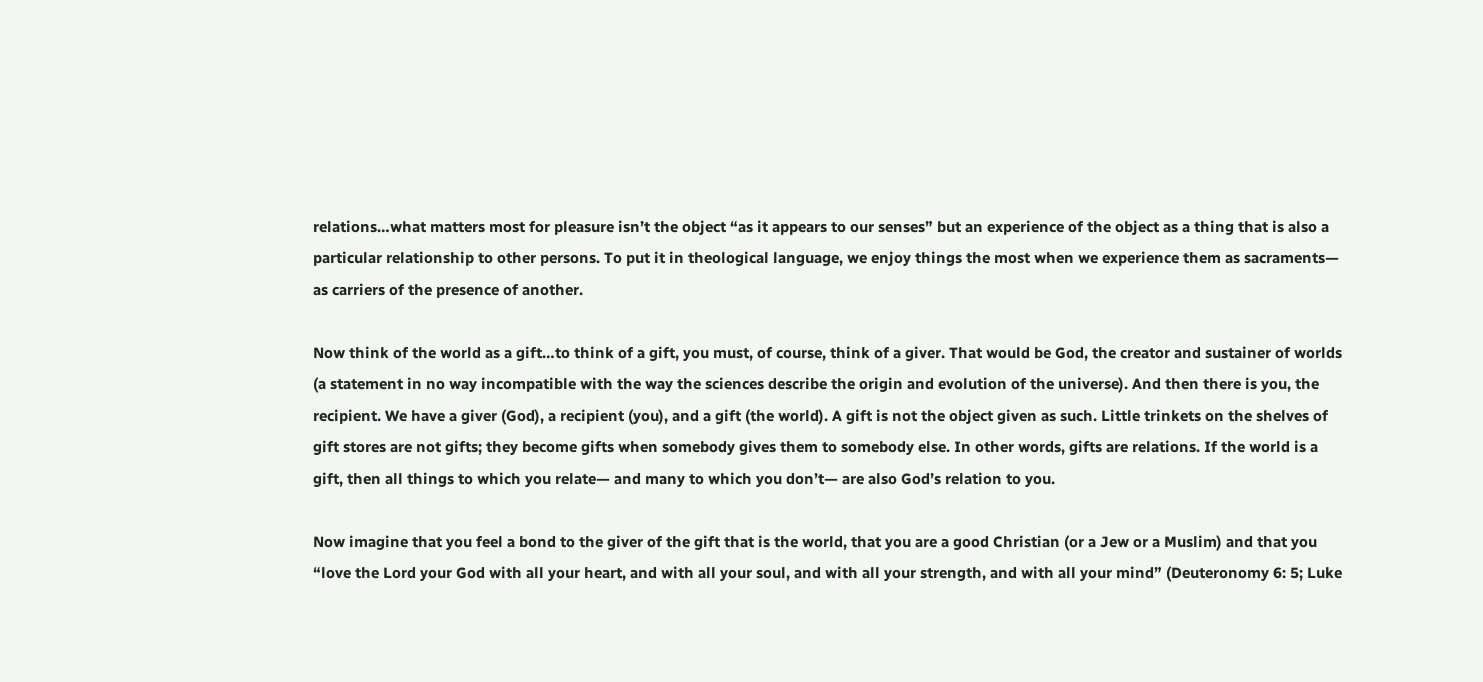relations…what matters most for pleasure isn’t the object “as it appears to our senses” but an experience of the object as a thing that is also a particular relationship to other persons. To put it in theological language, we enjoy things the most when we experience them as sacraments— as carriers of the presence of another.

Now think of the world as a gift…to think of a gift, you must, of course, think of a giver. That would be God, the creator and sustainer of worlds (a statement in no way incompatible with the way the sciences describe the origin and evolution of the universe). And then there is you, the recipient. We have a giver (God), a recipient (you), and a gift (the world). A gift is not the object given as such. Little trinkets on the shelves of gift stores are not gifts; they become gifts when somebody gives them to somebody else. In other words, gifts are relations. If the world is a gift, then all things to which you relate— and many to which you don’t— are also God’s relation to you.

Now imagine that you feel a bond to the giver of the gift that is the world, that you are a good Christian (or a Jew or a Muslim) and that you “love the Lord your God with all your heart, and with all your soul, and with all your strength, and with all your mind” (Deuteronomy 6: 5; Luke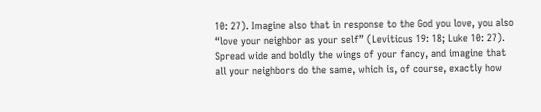10: 27). Imagine also that in response to the God you love, you also “love your neighbor as your self” (Leviticus 19: 18; Luke 10: 27). Spread wide and boldly the wings of your fancy, and imagine that all your neighbors do the same, which is, of course, exactly how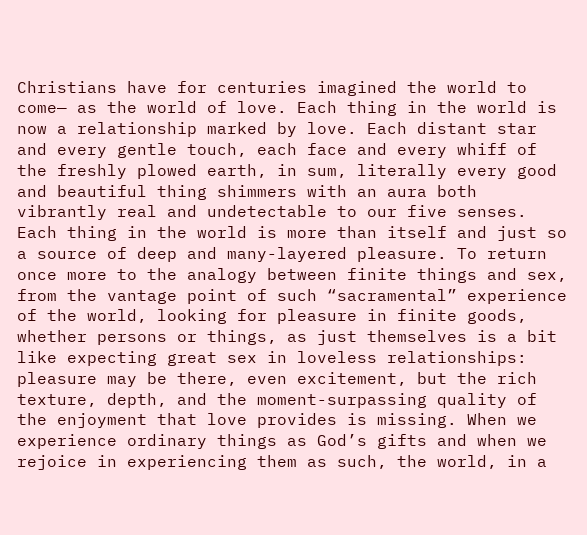Christians have for centuries imagined the world to come— as the world of love. Each thing in the world is now a relationship marked by love. Each distant star and every gentle touch, each face and every whiff of the freshly plowed earth, in sum, literally every good and beautiful thing shimmers with an aura both vibrantly real and undetectable to our five senses. Each thing in the world is more than itself and just so a source of deep and many-layered pleasure. To return once more to the analogy between finite things and sex, from the vantage point of such “sacramental” experience of the world, looking for pleasure in finite goods, whether persons or things, as just themselves is a bit like expecting great sex in loveless relationships: pleasure may be there, even excitement, but the rich texture, depth, and the moment-surpassing quality of the enjoyment that love provides is missing. When we experience ordinary things as God’s gifts and when we rejoice in experiencing them as such, the world, in a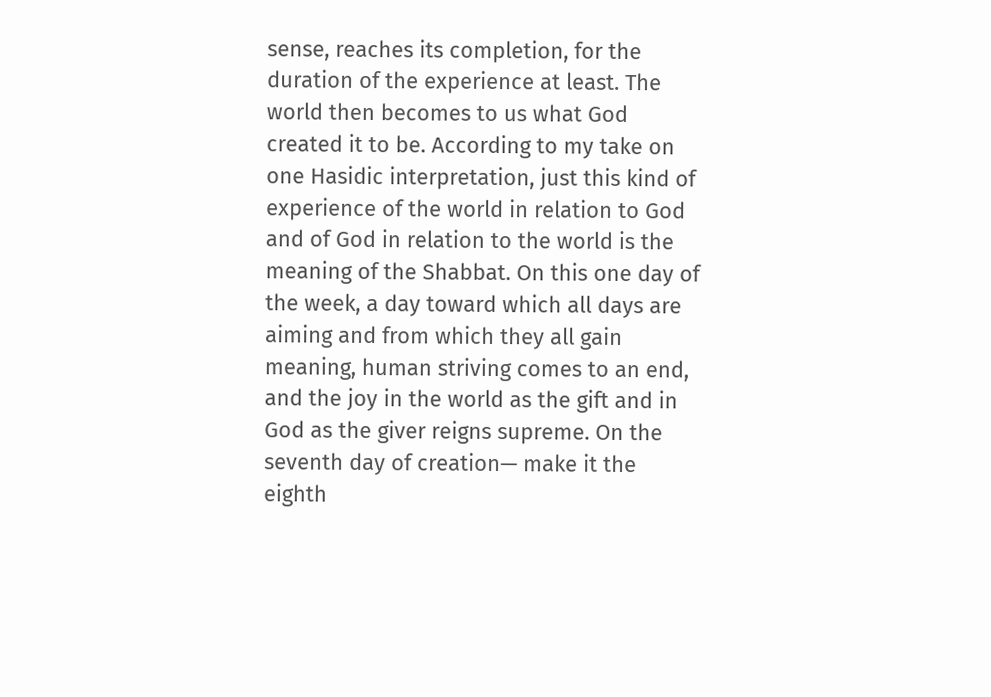sense, reaches its completion, for the duration of the experience at least. The world then becomes to us what God created it to be. According to my take on one Hasidic interpretation, just this kind of experience of the world in relation to God and of God in relation to the world is the meaning of the Shabbat. On this one day of the week, a day toward which all days are aiming and from which they all gain meaning, human striving comes to an end, and the joy in the world as the gift and in God as the giver reigns supreme. On the seventh day of creation— make it the eighth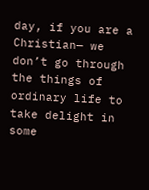day, if you are a Christian— we don’t go through the things of ordinary life to take delight in some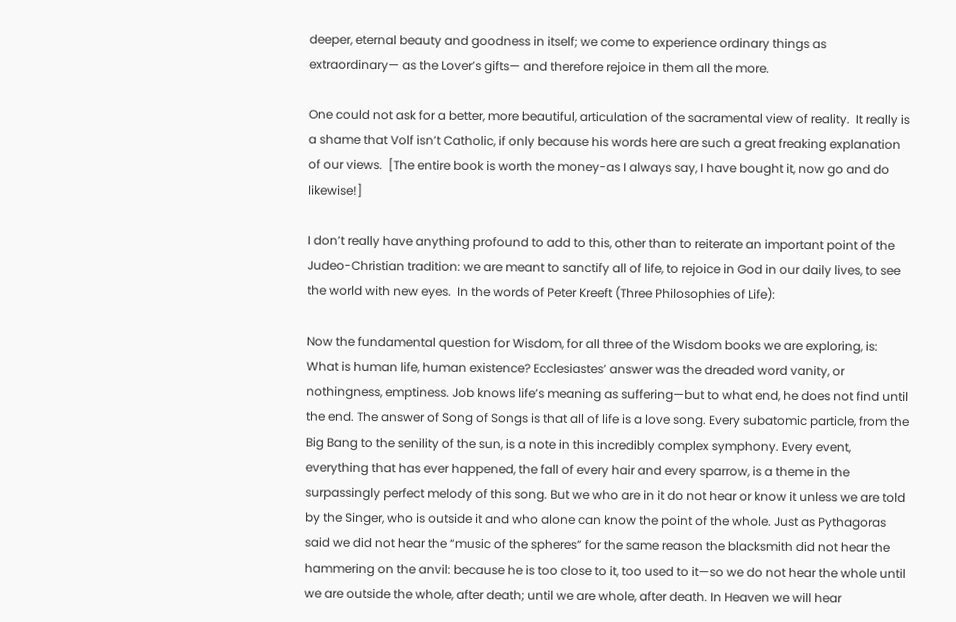deeper, eternal beauty and goodness in itself; we come to experience ordinary things as extraordinary— as the Lover’s gifts— and therefore rejoice in them all the more.

One could not ask for a better, more beautiful, articulation of the sacramental view of reality.  It really is a shame that Volf isn’t Catholic, if only because his words here are such a great freaking explanation of our views.  [The entire book is worth the money-as I always say, I have bought it, now go and do likewise!]

I don’t really have anything profound to add to this, other than to reiterate an important point of the Judeo-Christian tradition: we are meant to sanctify all of life, to rejoice in God in our daily lives, to see the world with new eyes.  In the words of Peter Kreeft (Three Philosophies of Life):

Now the fundamental question for Wisdom, for all three of the Wisdom books we are exploring, is: What is human life, human existence? Ecclesiastes’ answer was the dreaded word vanity, or nothingness, emptiness. Job knows life’s meaning as suffering—but to what end, he does not find until the end. The answer of Song of Songs is that all of life is a love song. Every subatomic particle, from the Big Bang to the senility of the sun, is a note in this incredibly complex symphony. Every event, everything that has ever happened, the fall of every hair and every sparrow, is a theme in the surpassingly perfect melody of this song. But we who are in it do not hear or know it unless we are told by the Singer, who is outside it and who alone can know the point of the whole. Just as Pythagoras said we did not hear the “music of the spheres” for the same reason the blacksmith did not hear the hammering on the anvil: because he is too close to it, too used to it—so we do not hear the whole until we are outside the whole, after death; until we are whole, after death. In Heaven we will hear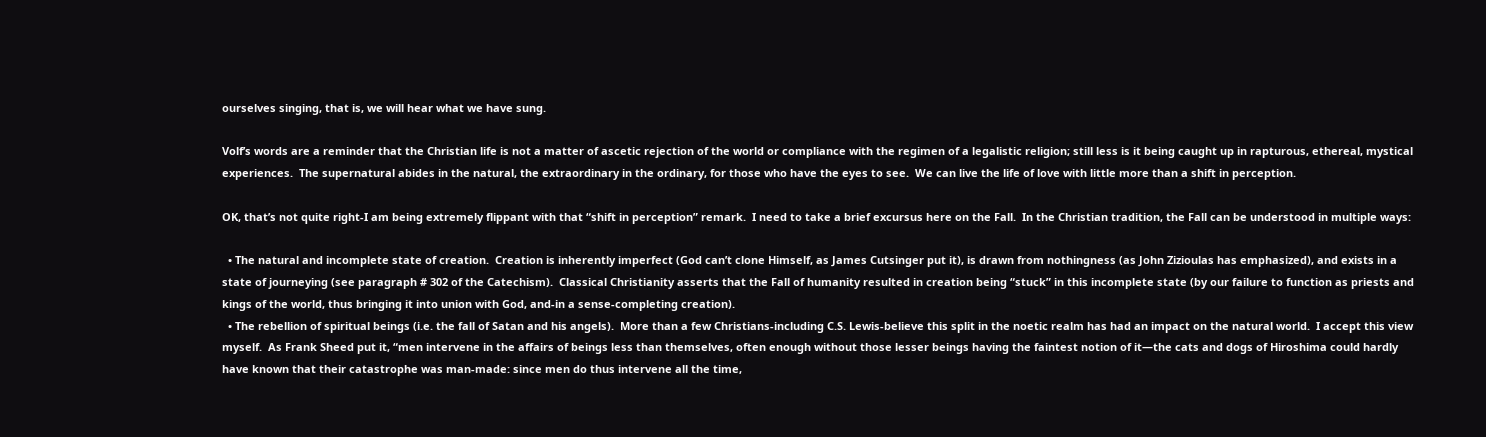ourselves singing, that is, we will hear what we have sung.

Volf’s words are a reminder that the Christian life is not a matter of ascetic rejection of the world or compliance with the regimen of a legalistic religion; still less is it being caught up in rapturous, ethereal, mystical experiences.  The supernatural abides in the natural, the extraordinary in the ordinary, for those who have the eyes to see.  We can live the life of love with little more than a shift in perception.

OK, that’s not quite right-I am being extremely flippant with that “shift in perception” remark.  I need to take a brief excursus here on the Fall.  In the Christian tradition, the Fall can be understood in multiple ways:

  • The natural and incomplete state of creation.  Creation is inherently imperfect (God can’t clone Himself, as James Cutsinger put it), is drawn from nothingness (as John Zizioulas has emphasized), and exists in a state of journeying (see paragraph # 302 of the Catechism).  Classical Christianity asserts that the Fall of humanity resulted in creation being “stuck” in this incomplete state (by our failure to function as priests and kings of the world, thus bringing it into union with God, and-in a sense-completing creation).
  • The rebellion of spiritual beings (i.e. the fall of Satan and his angels).  More than a few Christians-including C.S. Lewis-believe this split in the noetic realm has had an impact on the natural world.  I accept this view myself.  As Frank Sheed put it, “men intervene in the affairs of beings less than themselves, often enough without those lesser beings having the faintest notion of it—the cats and dogs of Hiroshima could hardly have known that their catastrophe was man-made: since men do thus intervene all the time,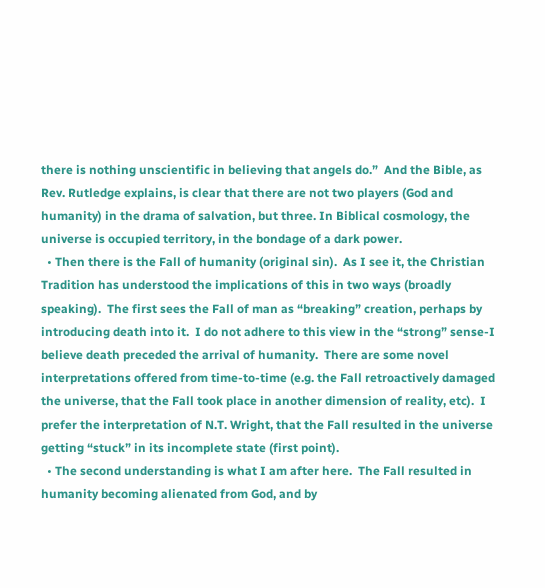there is nothing unscientific in believing that angels do.”  And the Bible, as Rev. Rutledge explains, is clear that there are not two players (God and humanity) in the drama of salvation, but three. In Biblical cosmology, the universe is occupied territory, in the bondage of a dark power.
  • Then there is the Fall of humanity (original sin).  As I see it, the Christian Tradition has understood the implications of this in two ways (broadly speaking).  The first sees the Fall of man as “breaking” creation, perhaps by introducing death into it.  I do not adhere to this view in the “strong” sense-I believe death preceded the arrival of humanity.  There are some novel interpretations offered from time-to-time (e.g. the Fall retroactively damaged the universe, that the Fall took place in another dimension of reality, etc).  I prefer the interpretation of N.T. Wright, that the Fall resulted in the universe getting “stuck” in its incomplete state (first point).
  • The second understanding is what I am after here.  The Fall resulted in humanity becoming alienated from God, and by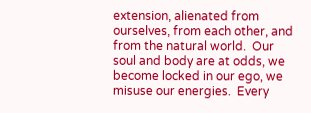extension, alienated from ourselves, from each other, and from the natural world.  Our soul and body are at odds, we become locked in our ego, we misuse our energies.  Every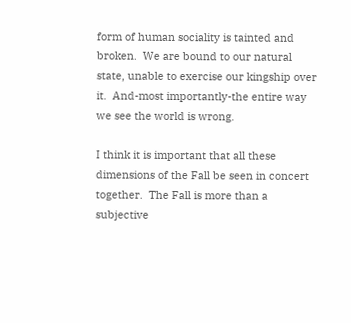form of human sociality is tainted and broken.  We are bound to our natural state, unable to exercise our kingship over it.  And-most importantly-the entire way we see the world is wrong.

I think it is important that all these dimensions of the Fall be seen in concert together.  The Fall is more than a subjective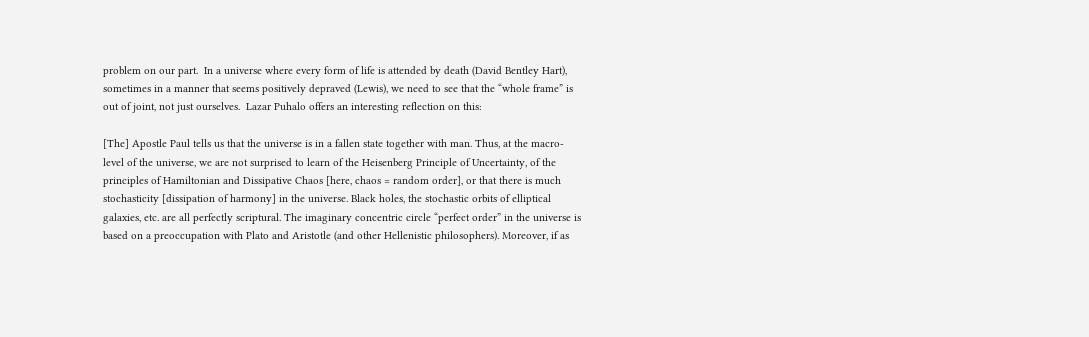problem on our part.  In a universe where every form of life is attended by death (David Bentley Hart), sometimes in a manner that seems positively depraved (Lewis), we need to see that the “whole frame” is out of joint, not just ourselves.  Lazar Puhalo offers an interesting reflection on this:

[The] Apostle Paul tells us that the universe is in a fallen state together with man. Thus, at the macro-level of the universe, we are not surprised to learn of the Heisenberg Principle of Uncertainty, of the principles of Hamiltonian and Dissipative Chaos [here, chaos = random order], or that there is much stochasticity [dissipation of harmony] in the universe. Black holes, the stochastic orbits of elliptical galaxies, etc. are all perfectly scriptural. The imaginary concentric circle “perfect order” in the universe is based on a preoccupation with Plato and Aristotle (and other Hellenistic philosophers). Moreover, if as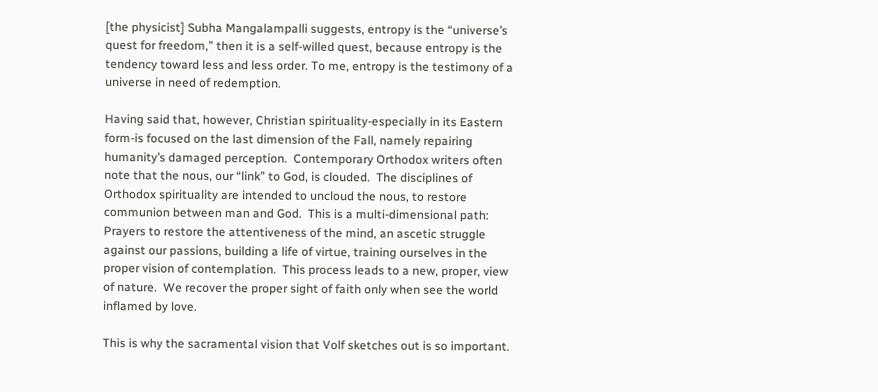[the physicist] Subha Mangalampalli suggests, entropy is the “universe’s quest for freedom,” then it is a self-willed quest, because entropy is the tendency toward less and less order. To me, entropy is the testimony of a universe in need of redemption.

Having said that, however, Christian spirituality-especially in its Eastern form-is focused on the last dimension of the Fall, namely repairing humanity’s damaged perception.  Contemporary Orthodox writers often note that the nous, our “link” to God, is clouded.  The disciplines of Orthodox spirituality are intended to uncloud the nous, to restore communion between man and God.  This is a multi-dimensional path: Prayers to restore the attentiveness of the mind, an ascetic struggle against our passions, building a life of virtue, training ourselves in the proper vision of contemplation.  This process leads to a new, proper, view of nature.  We recover the proper sight of faith only when see the world inflamed by love.

This is why the sacramental vision that Volf sketches out is so important.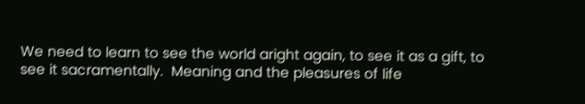We need to learn to see the world aright again, to see it as a gift, to see it sacramentally.  Meaning and the pleasures of life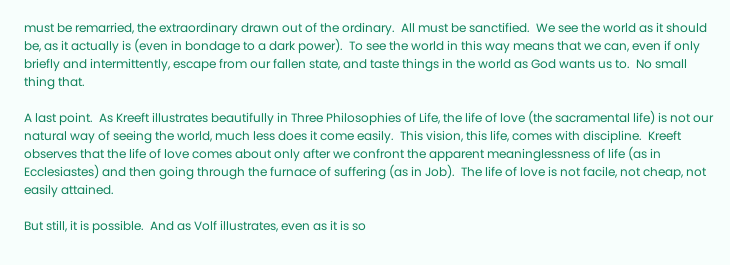must be remarried, the extraordinary drawn out of the ordinary.  All must be sanctified.  We see the world as it should be, as it actually is (even in bondage to a dark power).  To see the world in this way means that we can, even if only briefly and intermittently, escape from our fallen state, and taste things in the world as God wants us to.  No small thing that.

A last point.  As Kreeft illustrates beautifully in Three Philosophies of Life, the life of love (the sacramental life) is not our natural way of seeing the world, much less does it come easily.  This vision, this life, comes with discipline.  Kreeft observes that the life of love comes about only after we confront the apparent meaninglessness of life (as in Ecclesiastes) and then going through the furnace of suffering (as in Job).  The life of love is not facile, not cheap, not easily attained.

But still, it is possible.  And as Volf illustrates, even as it is so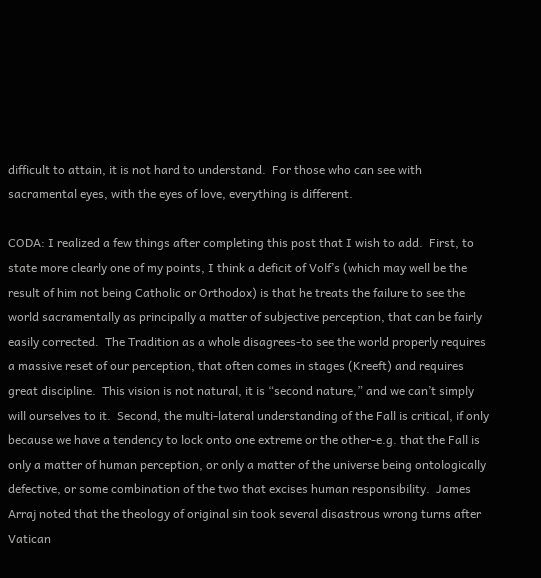difficult to attain, it is not hard to understand.  For those who can see with sacramental eyes, with the eyes of love, everything is different.

CODA: I realized a few things after completing this post that I wish to add.  First, to state more clearly one of my points, I think a deficit of Volf’s (which may well be the result of him not being Catholic or Orthodox) is that he treats the failure to see the world sacramentally as principally a matter of subjective perception, that can be fairly easily corrected.  The Tradition as a whole disagrees-to see the world properly requires a massive reset of our perception, that often comes in stages (Kreeft) and requires great discipline.  This vision is not natural, it is “second nature,” and we can’t simply will ourselves to it.  Second, the multi-lateral understanding of the Fall is critical, if only because we have a tendency to lock onto one extreme or the other-e.g. that the Fall is only a matter of human perception, or only a matter of the universe being ontologically defective, or some combination of the two that excises human responsibility.  James Arraj noted that the theology of original sin took several disastrous wrong turns after Vatican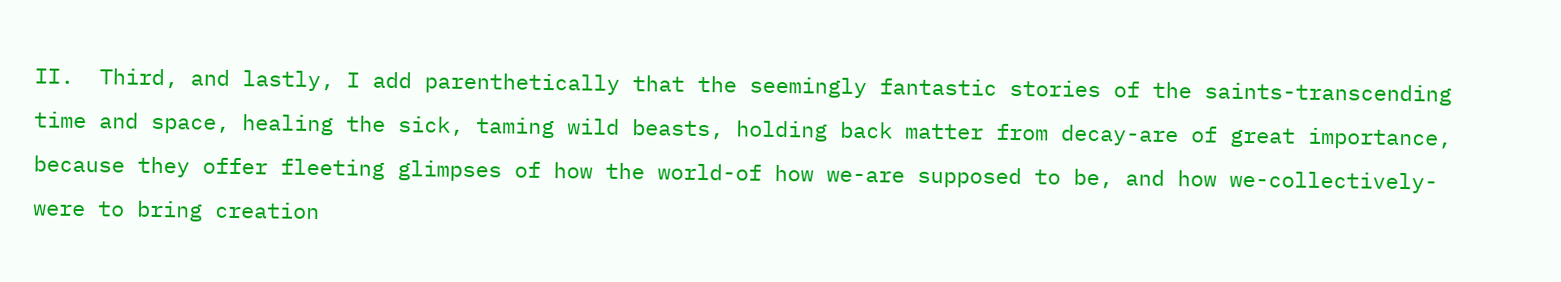II.  Third, and lastly, I add parenthetically that the seemingly fantastic stories of the saints-transcending time and space, healing the sick, taming wild beasts, holding back matter from decay-are of great importance, because they offer fleeting glimpses of how the world-of how we-are supposed to be, and how we-collectively-were to bring creation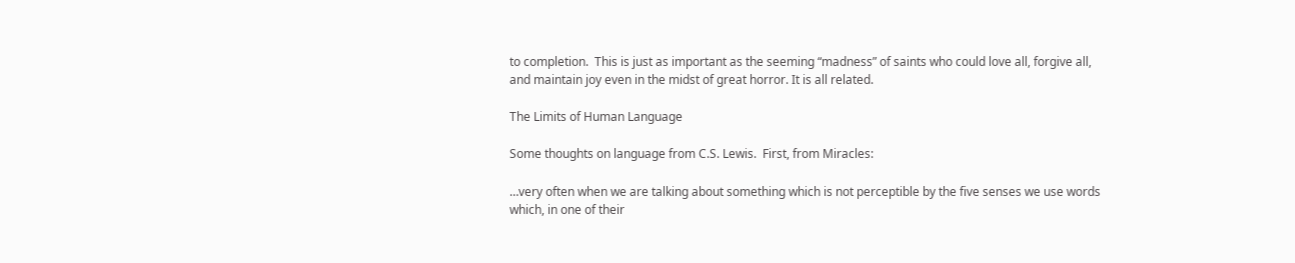to completion.  This is just as important as the seeming “madness” of saints who could love all, forgive all, and maintain joy even in the midst of great horror. It is all related.

The Limits of Human Language

Some thoughts on language from C.S. Lewis.  First, from Miracles:

…very often when we are talking about something which is not perceptible by the five senses we use words which, in one of their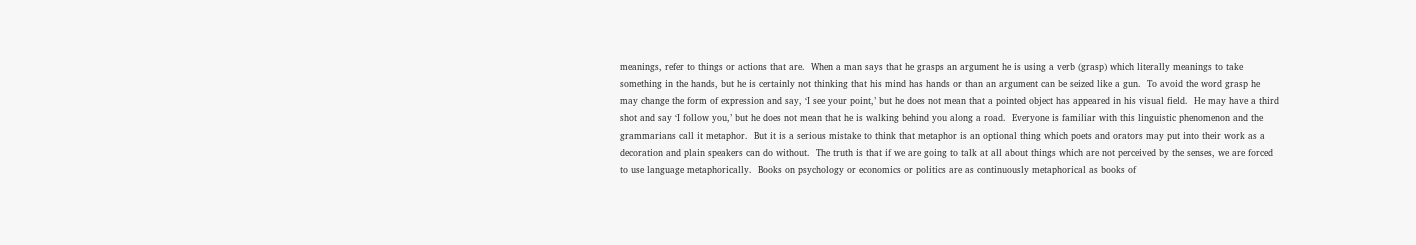meanings, refer to things or actions that are.  When a man says that he grasps an argument he is using a verb (grasp) which literally meanings to take something in the hands, but he is certainly not thinking that his mind has hands or than an argument can be seized like a gun.  To avoid the word grasp he may change the form of expression and say, ‘I see your point,’ but he does not mean that a pointed object has appeared in his visual field.  He may have a third shot and say ‘I follow you,’ but he does not mean that he is walking behind you along a road.  Everyone is familiar with this linguistic phenomenon and the grammarians call it metaphor.  But it is a serious mistake to think that metaphor is an optional thing which poets and orators may put into their work as a decoration and plain speakers can do without.  The truth is that if we are going to talk at all about things which are not perceived by the senses, we are forced to use language metaphorically.  Books on psychology or economics or politics are as continuously metaphorical as books of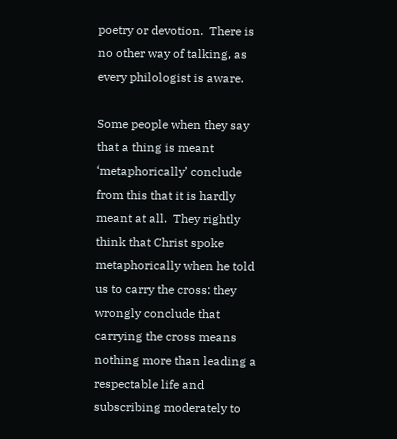poetry or devotion.  There is no other way of talking, as every philologist is aware.

Some people when they say that a thing is meant ‘metaphorically’ conclude from this that it is hardly meant at all.  They rightly think that Christ spoke metaphorically when he told us to carry the cross: they wrongly conclude that carrying the cross means nothing more than leading a respectable life and subscribing moderately to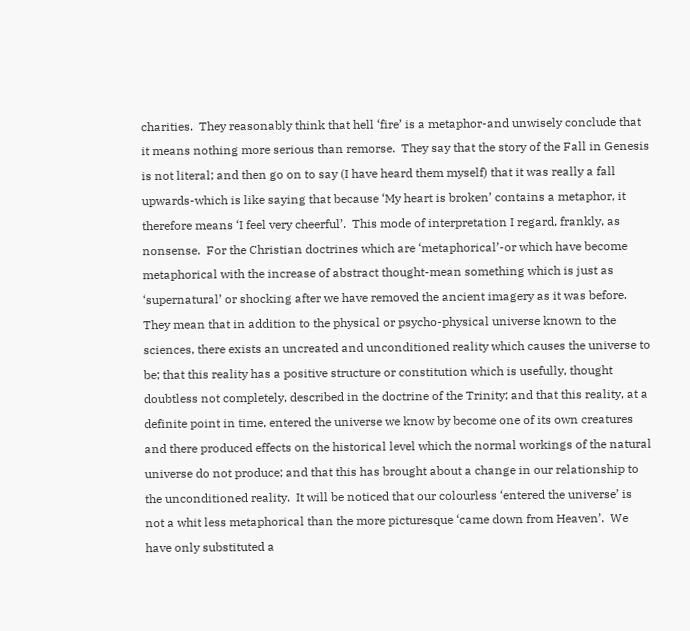charities.  They reasonably think that hell ‘fire’ is a metaphor-and unwisely conclude that it means nothing more serious than remorse.  They say that the story of the Fall in Genesis is not literal; and then go on to say (I have heard them myself) that it was really a fall upwards-which is like saying that because ‘My heart is broken’ contains a metaphor, it therefore means ‘I feel very cheerful’.  This mode of interpretation I regard, frankly, as nonsense.  For the Christian doctrines which are ‘metaphorical’-or which have become metaphorical with the increase of abstract thought-mean something which is just as ‘supernatural’ or shocking after we have removed the ancient imagery as it was before.  They mean that in addition to the physical or psycho-physical universe known to the sciences, there exists an uncreated and unconditioned reality which causes the universe to be; that this reality has a positive structure or constitution which is usefully, thought doubtless not completely, described in the doctrine of the Trinity; and that this reality, at a definite point in time, entered the universe we know by become one of its own creatures and there produced effects on the historical level which the normal workings of the natural universe do not produce; and that this has brought about a change in our relationship to the unconditioned reality.  It will be noticed that our colourless ‘entered the universe’ is not a whit less metaphorical than the more picturesque ‘came down from Heaven’.  We have only substituted a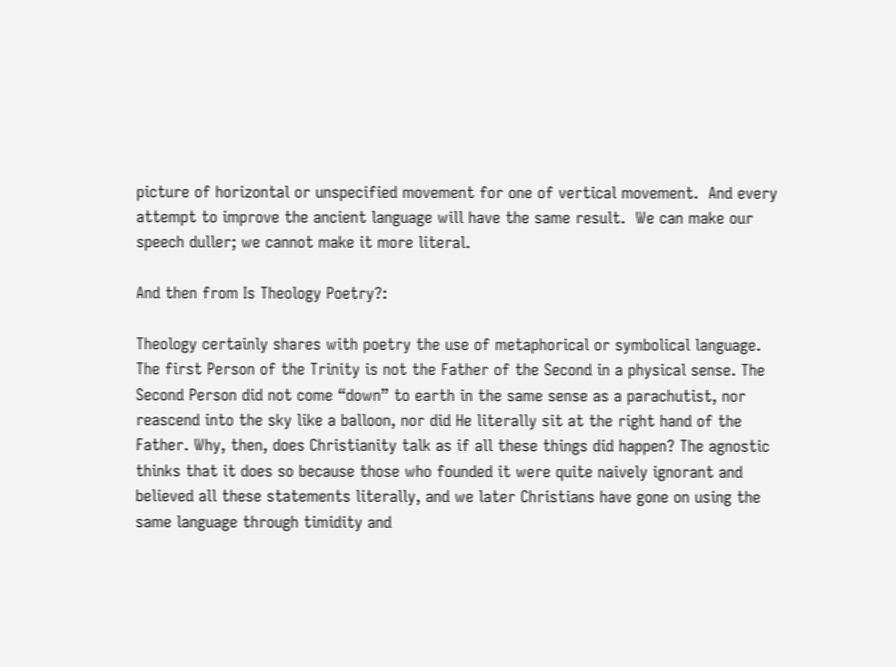picture of horizontal or unspecified movement for one of vertical movement.  And every attempt to improve the ancient language will have the same result.  We can make our speech duller; we cannot make it more literal.

And then from Is Theology Poetry?:

Theology certainly shares with poetry the use of metaphorical or symbolical language. The first Person of the Trinity is not the Father of the Second in a physical sense. The Second Person did not come “down” to earth in the same sense as a parachutist, nor reascend into the sky like a balloon, nor did He literally sit at the right hand of the Father. Why, then, does Christianity talk as if all these things did happen? The agnostic thinks that it does so because those who founded it were quite naively ignorant and believed all these statements literally, and we later Christians have gone on using the same language through timidity and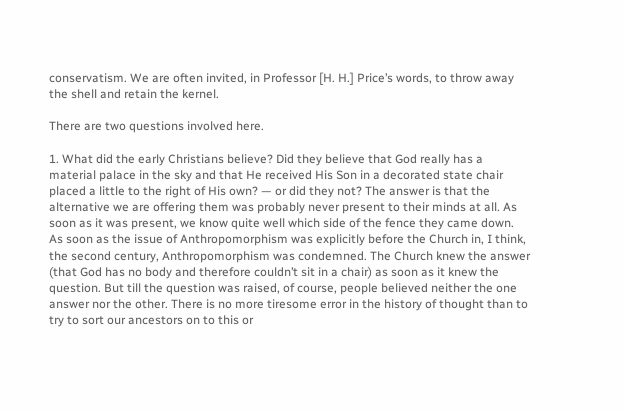conservatism. We are often invited, in Professor [H. H.] Price’s words, to throw away the shell and retain the kernel.

There are two questions involved here.

1. What did the early Christians believe? Did they believe that God really has a material palace in the sky and that He received His Son in a decorated state chair placed a little to the right of His own? — or did they not? The answer is that the alternative we are offering them was probably never present to their minds at all. As soon as it was present, we know quite well which side of the fence they came down. As soon as the issue of Anthropomorphism was explicitly before the Church in, I think, the second century, Anthropomorphism was condemned. The Church knew the answer (that God has no body and therefore couldn’t sit in a chair) as soon as it knew the question. But till the question was raised, of course, people believed neither the one answer nor the other. There is no more tiresome error in the history of thought than to try to sort our ancestors on to this or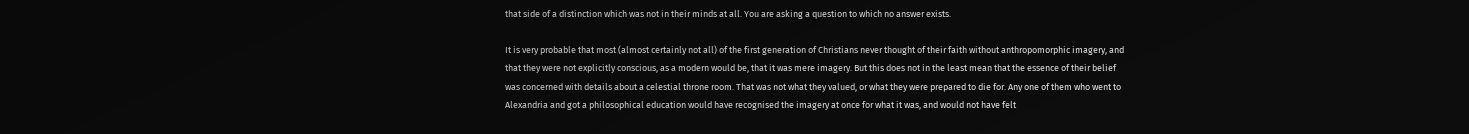that side of a distinction which was not in their minds at all. You are asking a question to which no answer exists.

It is very probable that most (almost certainly not all) of the first generation of Christians never thought of their faith without anthropomorphic imagery, and that they were not explicitly conscious, as a modern would be, that it was mere imagery. But this does not in the least mean that the essence of their belief was concerned with details about a celestial throne room. That was not what they valued, or what they were prepared to die for. Any one of them who went to Alexandria and got a philosophical education would have recognised the imagery at once for what it was, and would not have felt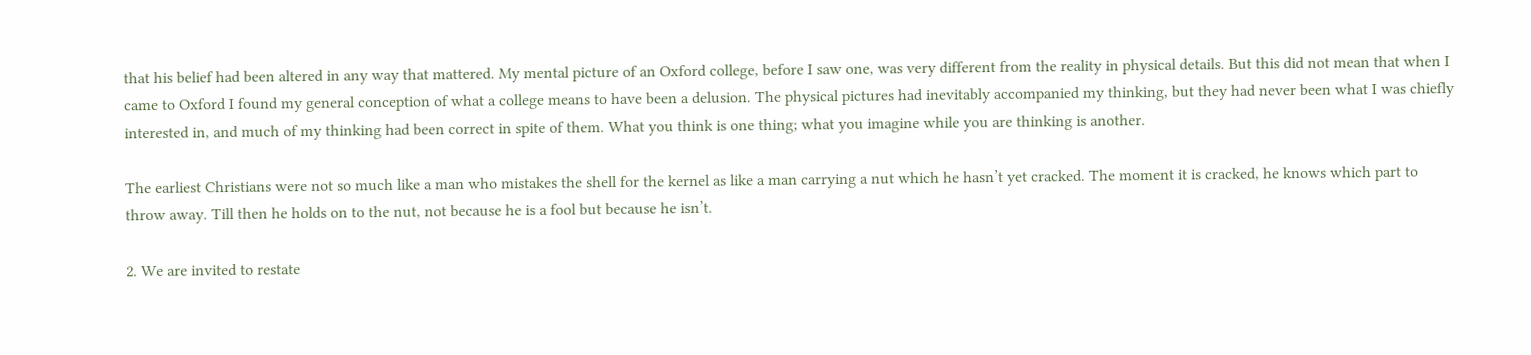that his belief had been altered in any way that mattered. My mental picture of an Oxford college, before I saw one, was very different from the reality in physical details. But this did not mean that when I came to Oxford I found my general conception of what a college means to have been a delusion. The physical pictures had inevitably accompanied my thinking, but they had never been what I was chiefly interested in, and much of my thinking had been correct in spite of them. What you think is one thing; what you imagine while you are thinking is another.

The earliest Christians were not so much like a man who mistakes the shell for the kernel as like a man carrying a nut which he hasn’t yet cracked. The moment it is cracked, he knows which part to throw away. Till then he holds on to the nut, not because he is a fool but because he isn’t.

2. We are invited to restate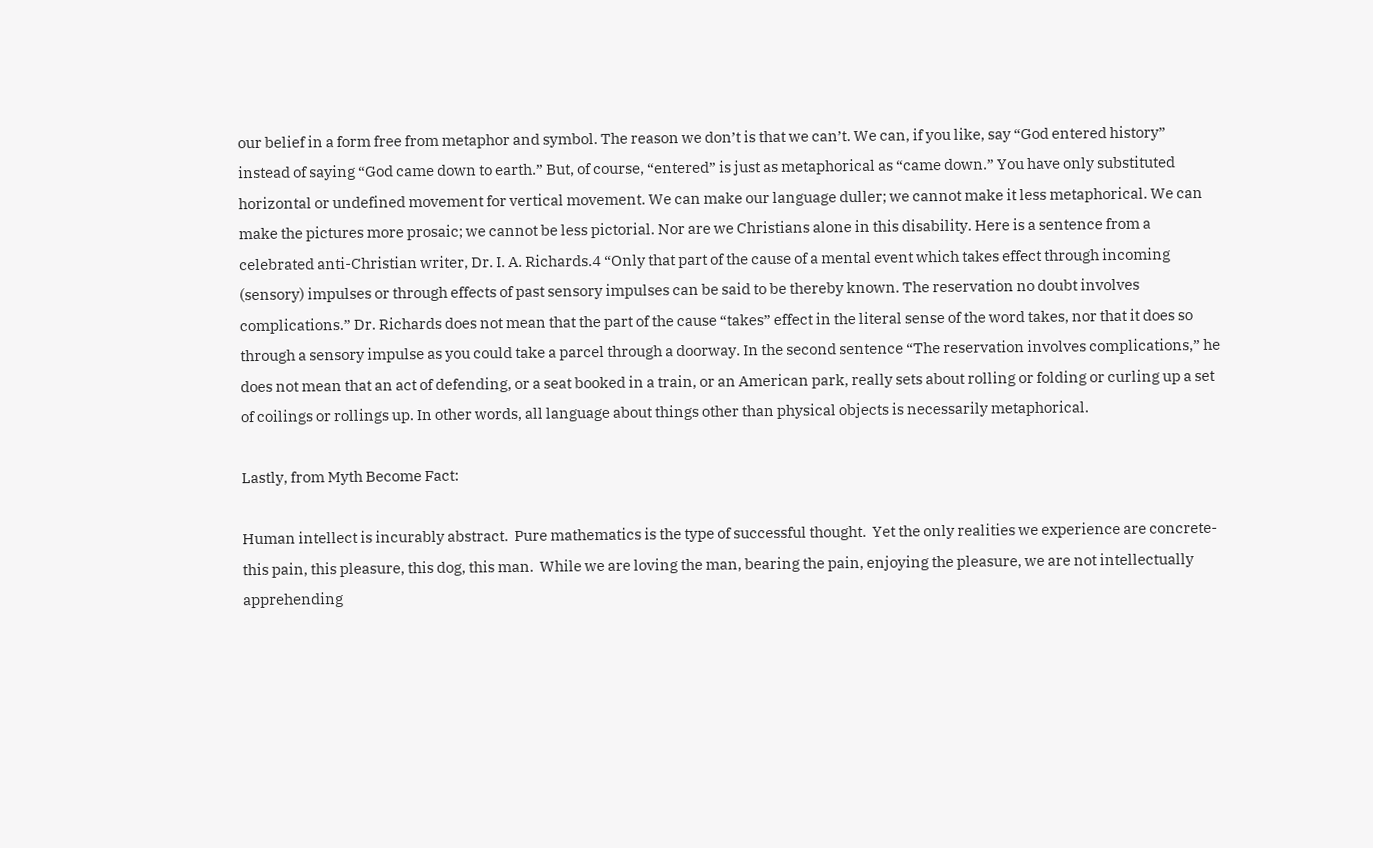our belief in a form free from metaphor and symbol. The reason we don’t is that we can’t. We can, if you like, say “God entered history” instead of saying “God came down to earth.” But, of course, “entered” is just as metaphorical as “came down.” You have only substituted horizontal or undefined movement for vertical movement. We can make our language duller; we cannot make it less metaphorical. We can make the pictures more prosaic; we cannot be less pictorial. Nor are we Christians alone in this disability. Here is a sentence from a celebrated anti-Christian writer, Dr. I. A. Richards.4 “Only that part of the cause of a mental event which takes effect through incoming (sensory) impulses or through effects of past sensory impulses can be said to be thereby known. The reservation no doubt involves complications.” Dr. Richards does not mean that the part of the cause “takes” effect in the literal sense of the word takes, nor that it does so through a sensory impulse as you could take a parcel through a doorway. In the second sentence “The reservation involves complications,” he does not mean that an act of defending, or a seat booked in a train, or an American park, really sets about rolling or folding or curling up a set of coilings or rollings up. In other words, all language about things other than physical objects is necessarily metaphorical.

Lastly, from Myth Become Fact:

Human intellect is incurably abstract.  Pure mathematics is the type of successful thought.  Yet the only realities we experience are concrete-this pain, this pleasure, this dog, this man.  While we are loving the man, bearing the pain, enjoying the pleasure, we are not intellectually apprehending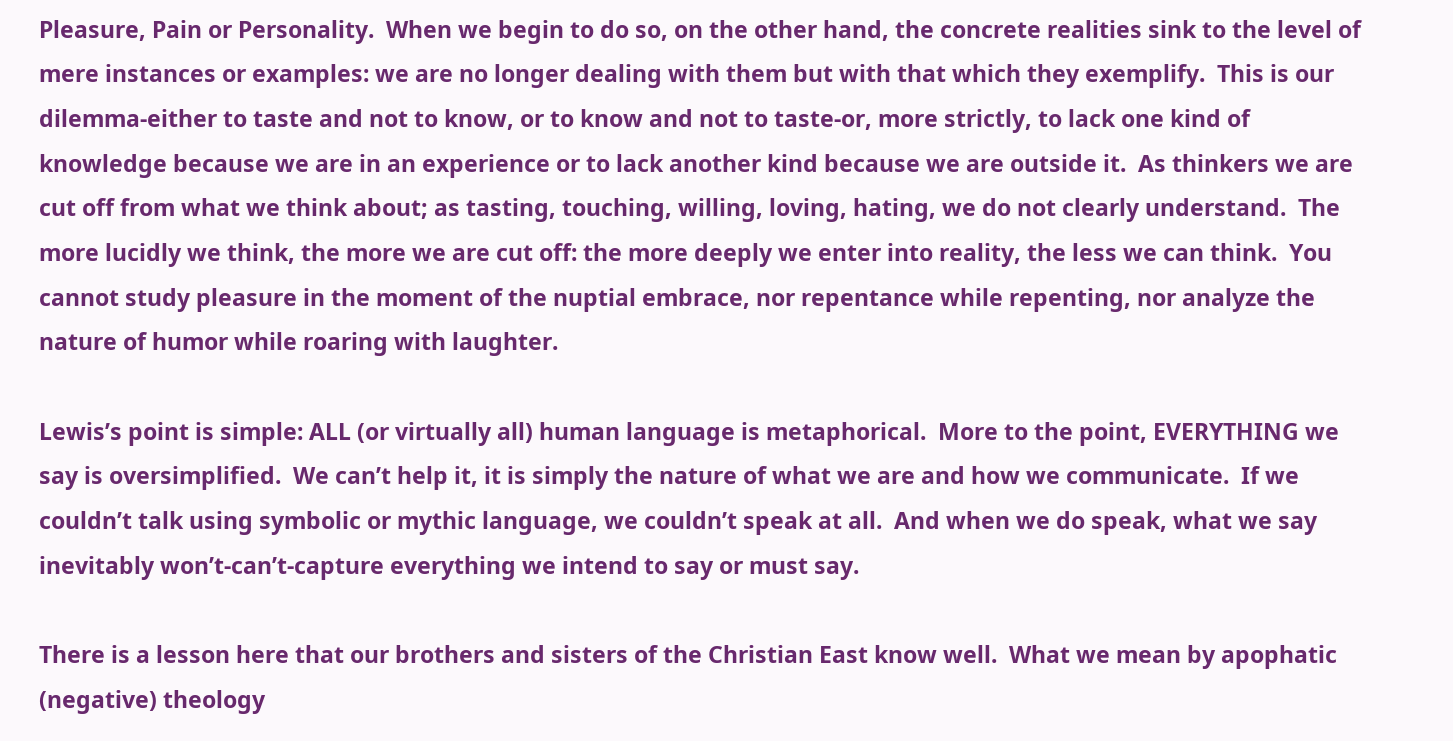Pleasure, Pain or Personality.  When we begin to do so, on the other hand, the concrete realities sink to the level of mere instances or examples: we are no longer dealing with them but with that which they exemplify.  This is our dilemma-either to taste and not to know, or to know and not to taste-or, more strictly, to lack one kind of knowledge because we are in an experience or to lack another kind because we are outside it.  As thinkers we are cut off from what we think about; as tasting, touching, willing, loving, hating, we do not clearly understand.  The more lucidly we think, the more we are cut off: the more deeply we enter into reality, the less we can think.  You cannot study pleasure in the moment of the nuptial embrace, nor repentance while repenting, nor analyze the nature of humor while roaring with laughter.

Lewis’s point is simple: ALL (or virtually all) human language is metaphorical.  More to the point, EVERYTHING we say is oversimplified.  We can’t help it, it is simply the nature of what we are and how we communicate.  If we couldn’t talk using symbolic or mythic language, we couldn’t speak at all.  And when we do speak, what we say inevitably won’t-can’t-capture everything we intend to say or must say.

There is a lesson here that our brothers and sisters of the Christian East know well.  What we mean by apophatic (negative) theology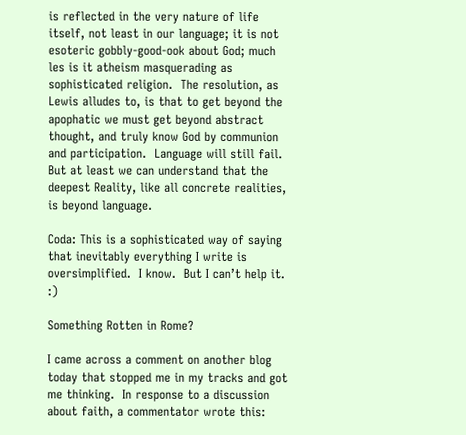is reflected in the very nature of life itself, not least in our language; it is not esoteric gobbly-good-ook about God; much les is it atheism masquerading as sophisticated religion.  The resolution, as Lewis alludes to, is that to get beyond the apophatic we must get beyond abstract thought, and truly know God by communion and participation.  Language will still fail.  But at least we can understand that the deepest Reality, like all concrete realities, is beyond language.

Coda: This is a sophisticated way of saying that inevitably everything I write is oversimplified.  I know.  But I can’t help it.  :)

Something Rotten in Rome?

I came across a comment on another blog today that stopped me in my tracks and got me thinking.  In response to a discussion about faith, a commentator wrote this: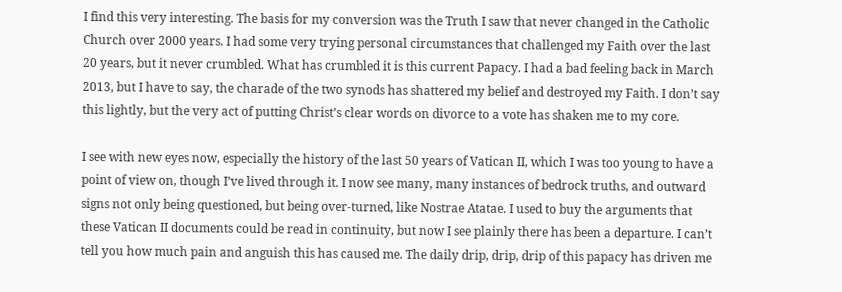I find this very interesting. The basis for my conversion was the Truth I saw that never changed in the Catholic Church over 2000 years. I had some very trying personal circumstances that challenged my Faith over the last 20 years, but it never crumbled. What has crumbled it is this current Papacy. I had a bad feeling back in March 2013, but I have to say, the charade of the two synods has shattered my belief and destroyed my Faith. I don’t say this lightly, but the very act of putting Christ’s clear words on divorce to a vote has shaken me to my core.

I see with new eyes now, especially the history of the last 50 years of Vatican II, which I was too young to have a point of view on, though I’ve lived through it. I now see many, many instances of bedrock truths, and outward signs not only being questioned, but being over-turned, like Nostrae Atatae. I used to buy the arguments that these Vatican II documents could be read in continuity, but now I see plainly there has been a departure. I can’t tell you how much pain and anguish this has caused me. The daily drip, drip, drip of this papacy has driven me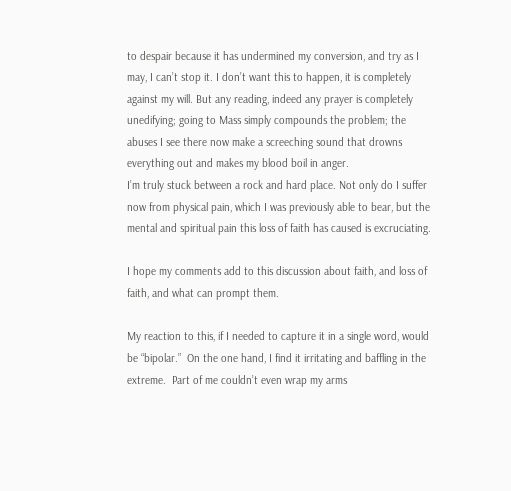to despair because it has undermined my conversion, and try as I may, I can’t stop it. I don’t want this to happen, it is completely against my will. But any reading, indeed any prayer is completely unedifying; going to Mass simply compounds the problem; the abuses I see there now make a screeching sound that drowns everything out and makes my blood boil in anger.
I’m truly stuck between a rock and hard place. Not only do I suffer now from physical pain, which I was previously able to bear, but the mental and spiritual pain this loss of faith has caused is excruciating.

I hope my comments add to this discussion about faith, and loss of faith, and what can prompt them.

My reaction to this, if I needed to capture it in a single word, would be “bipolar.”  On the one hand, I find it irritating and baffling in the extreme.  Part of me couldn’t even wrap my arms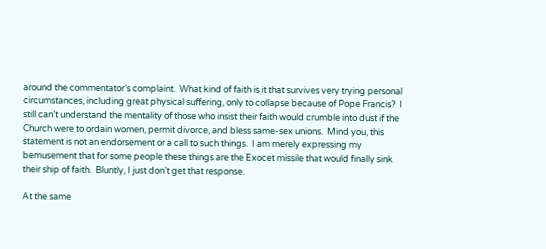around the commentator’s complaint.  What kind of faith is it that survives very trying personal circumstances, including great physical suffering, only to collapse because of Pope Francis?  I still can’t understand the mentality of those who insist their faith would crumble into dust if the Church were to ordain women, permit divorce, and bless same-sex unions.  Mind you, this statement is not an endorsement or a call to such things.  I am merely expressing my bemusement that for some people these things are the Exocet missile that would finally sink their ship of faith.  Bluntly, I just don’t get that response.

At the same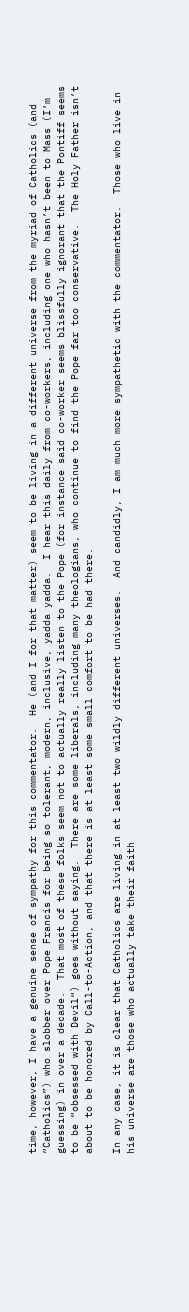time, however, I have a genuine sense of sympathy for this commentator.  He (and I for that matter) seem to be living in a different universe from the myriad of Catholics (and “Catholics”) who slobber over Pope Francis for being so tolerant, modern, inclusive, yadda yadda.  I hear this daily from co-workers, including one who hasn’t been to Mass (I’m guessing) in over a decade.  That most of these folks seem not to actually really listen to the Pope (for instance said co-worker seems blissfully ignorant that the Pontiff seems to be “obsessed with Devil“) goes without saying.  There are some liberals, including many theologians, who continue to find the Pope far too conservative.  The Holy Father isn’t about to be honored by Call-to-Action, and that there is at least some small comfort to be had there.

In any case, it is clear that Catholics are living in at least two wildly different universes.  And candidly, I am much more sympathetic with the commentator.  Those who live in his universe are those who actually take their faith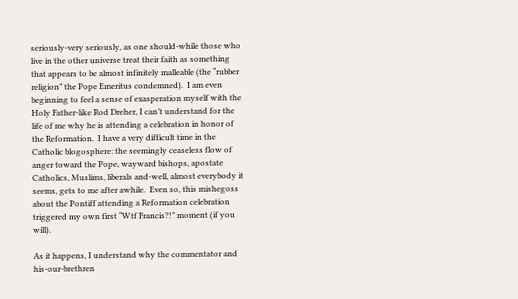seriously-very seriously, as one should-while those who live in the other universe treat their faith as something that appears to be almost infinitely malleable (the “rubber religion” the Pope Emeritus condemned).  I am even beginning to feel a sense of exasperation myself with the Holy Father-like Rod Dreher, I can’t understand for the life of me why he is attending a celebration in honor of the Reformation.  I have a very difficult time in the Catholic blogosphere: the seemingly ceaseless flow of anger toward the Pope, wayward bishops, apostate Catholics, Muslims, liberals and-well, almost everybody it seems, gets to me after awhile.  Even so, this mishegoss about the Pontiff attending a Reformation celebration triggered my own first “Wtf Francis?!” moment (if you will).

As it happens, I understand why the commentator and his-our-brethren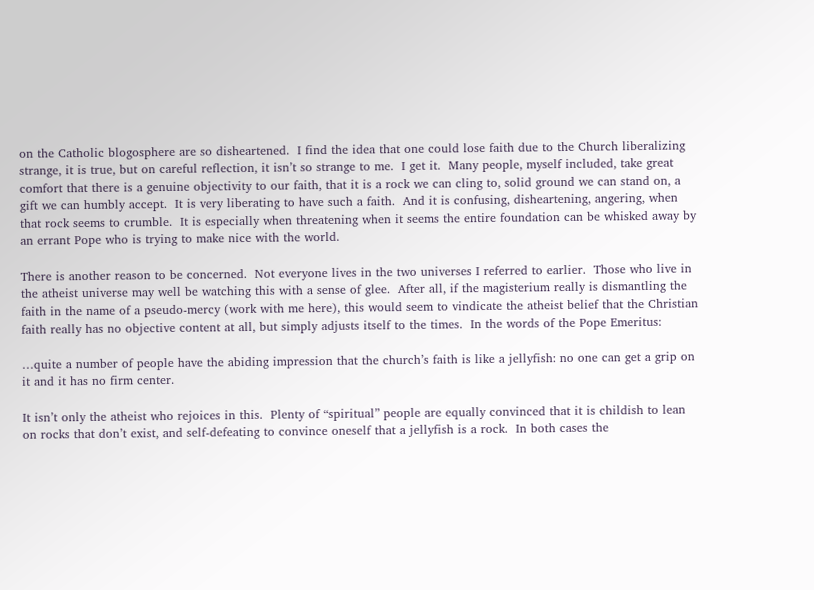on the Catholic blogosphere are so disheartened.  I find the idea that one could lose faith due to the Church liberalizing strange, it is true, but on careful reflection, it isn’t so strange to me.  I get it.  Many people, myself included, take great comfort that there is a genuine objectivity to our faith, that it is a rock we can cling to, solid ground we can stand on, a gift we can humbly accept.  It is very liberating to have such a faith.  And it is confusing, disheartening, angering, when that rock seems to crumble.  It is especially when threatening when it seems the entire foundation can be whisked away by an errant Pope who is trying to make nice with the world.

There is another reason to be concerned.  Not everyone lives in the two universes I referred to earlier.  Those who live in the atheist universe may well be watching this with a sense of glee.  After all, if the magisterium really is dismantling the faith in the name of a pseudo-mercy (work with me here), this would seem to vindicate the atheist belief that the Christian faith really has no objective content at all, but simply adjusts itself to the times.  In the words of the Pope Emeritus:

…quite a number of people have the abiding impression that the church’s faith is like a jellyfish: no one can get a grip on it and it has no firm center.

It isn’t only the atheist who rejoices in this.  Plenty of “spiritual” people are equally convinced that it is childish to lean on rocks that don’t exist, and self-defeating to convince oneself that a jellyfish is a rock.  In both cases the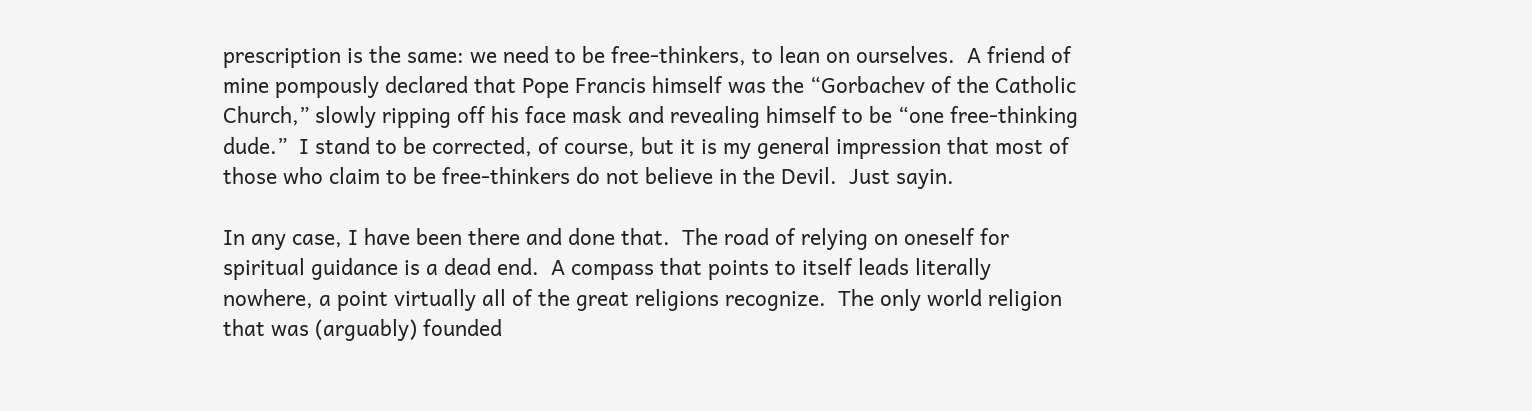prescription is the same: we need to be free-thinkers, to lean on ourselves.  A friend of mine pompously declared that Pope Francis himself was the “Gorbachev of the Catholic Church,” slowly ripping off his face mask and revealing himself to be “one free-thinking dude.”  I stand to be corrected, of course, but it is my general impression that most of those who claim to be free-thinkers do not believe in the Devil.  Just sayin.

In any case, I have been there and done that.  The road of relying on oneself for spiritual guidance is a dead end.  A compass that points to itself leads literally nowhere, a point virtually all of the great religions recognize.  The only world religion that was (arguably) founded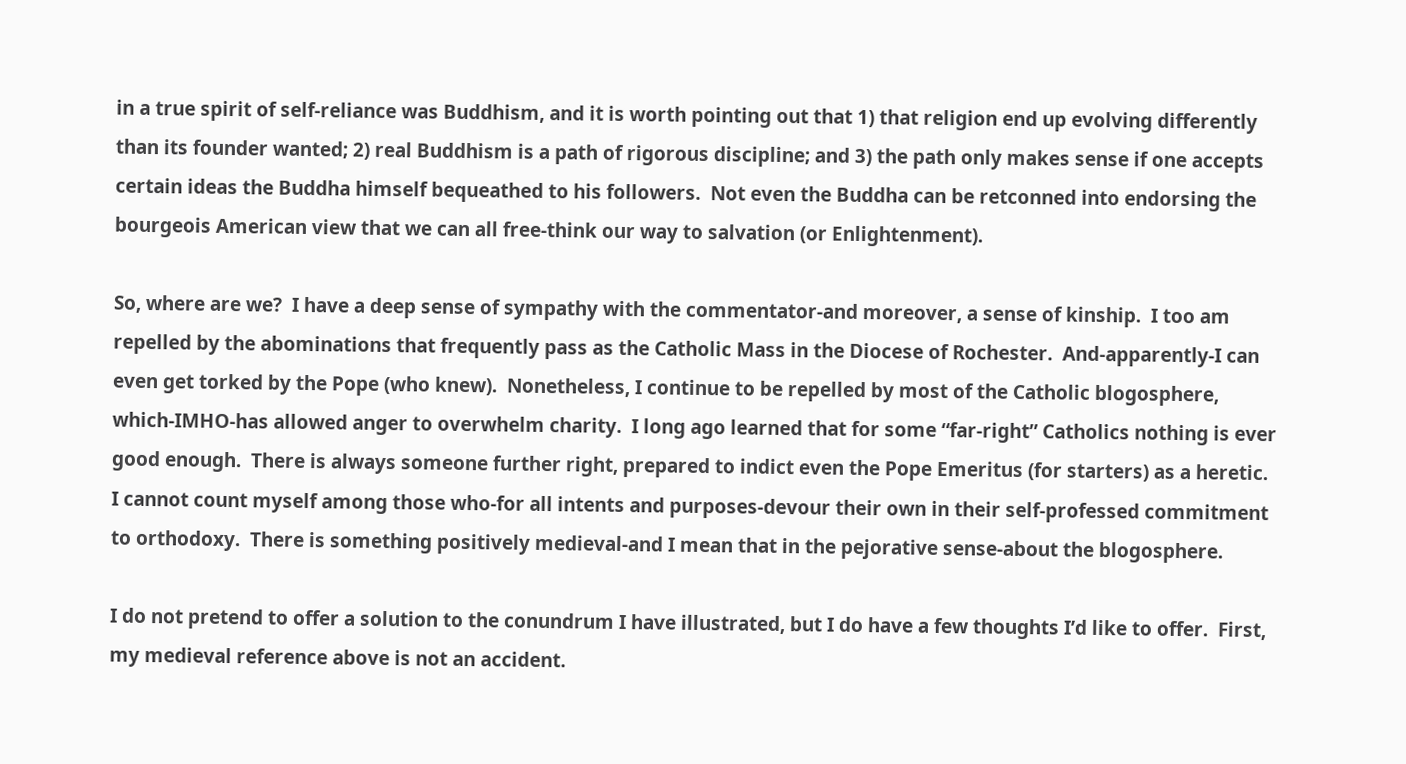in a true spirit of self-reliance was Buddhism, and it is worth pointing out that 1) that religion end up evolving differently than its founder wanted; 2) real Buddhism is a path of rigorous discipline; and 3) the path only makes sense if one accepts certain ideas the Buddha himself bequeathed to his followers.  Not even the Buddha can be retconned into endorsing the bourgeois American view that we can all free-think our way to salvation (or Enlightenment).

So, where are we?  I have a deep sense of sympathy with the commentator-and moreover, a sense of kinship.  I too am repelled by the abominations that frequently pass as the Catholic Mass in the Diocese of Rochester.  And-apparently-I can even get torked by the Pope (who knew).  Nonetheless, I continue to be repelled by most of the Catholic blogosphere, which-IMHO-has allowed anger to overwhelm charity.  I long ago learned that for some “far-right” Catholics nothing is ever good enough.  There is always someone further right, prepared to indict even the Pope Emeritus (for starters) as a heretic.  I cannot count myself among those who-for all intents and purposes-devour their own in their self-professed commitment to orthodoxy.  There is something positively medieval-and I mean that in the pejorative sense-about the blogosphere.

I do not pretend to offer a solution to the conundrum I have illustrated, but I do have a few thoughts I’d like to offer.  First, my medieval reference above is not an accident.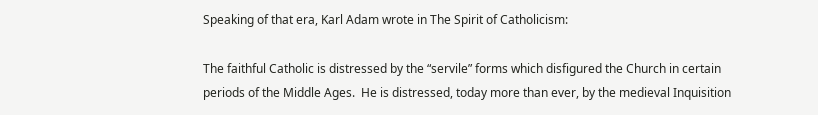Speaking of that era, Karl Adam wrote in The Spirit of Catholicism:

The faithful Catholic is distressed by the “servile” forms which disfigured the Church in certain periods of the Middle Ages.  He is distressed, today more than ever, by the medieval Inquisition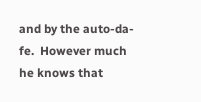and by the auto-da-fe.  However much he knows that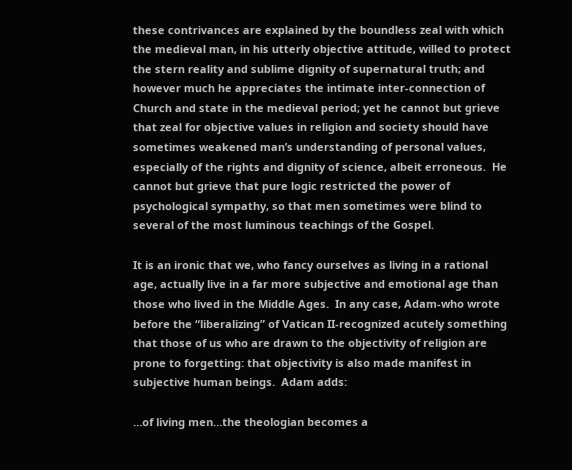these contrivances are explained by the boundless zeal with which the medieval man, in his utterly objective attitude, willed to protect the stern reality and sublime dignity of supernatural truth; and however much he appreciates the intimate inter-connection of Church and state in the medieval period; yet he cannot but grieve that zeal for objective values in religion and society should have sometimes weakened man’s understanding of personal values, especially of the rights and dignity of science, albeit erroneous.  He cannot but grieve that pure logic restricted the power of psychological sympathy, so that men sometimes were blind to several of the most luminous teachings of the Gospel.

It is an ironic that we, who fancy ourselves as living in a rational age, actually live in a far more subjective and emotional age than those who lived in the Middle Ages.  In any case, Adam-who wrote before the “liberalizing” of Vatican II-recognized acutely something that those of us who are drawn to the objectivity of religion are prone to forgetting: that objectivity is also made manifest in subjective human beings.  Adam adds:

…of living men…the theologian becomes a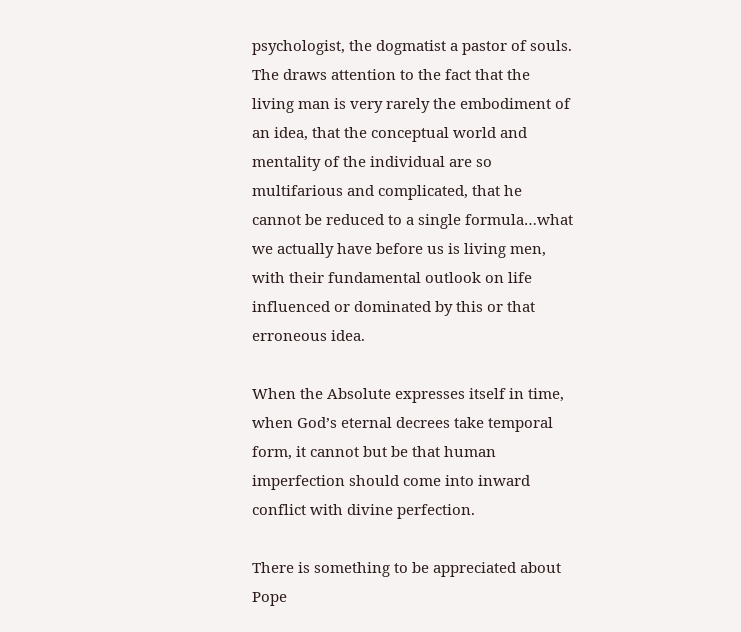psychologist, the dogmatist a pastor of souls.  The draws attention to the fact that the living man is very rarely the embodiment of an idea, that the conceptual world and mentality of the individual are so multifarious and complicated, that he cannot be reduced to a single formula…what we actually have before us is living men, with their fundamental outlook on life influenced or dominated by this or that erroneous idea.

When the Absolute expresses itself in time, when God’s eternal decrees take temporal form, it cannot but be that human imperfection should come into inward conflict with divine perfection.

There is something to be appreciated about Pope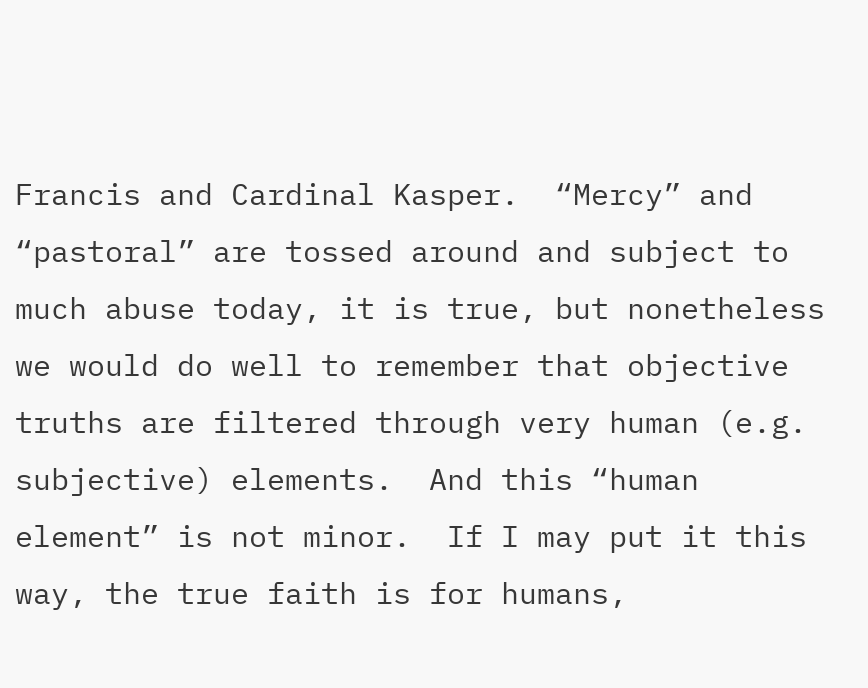Francis and Cardinal Kasper.  “Mercy” and “pastoral” are tossed around and subject to much abuse today, it is true, but nonetheless we would do well to remember that objective truths are filtered through very human (e.g. subjective) elements.  And this “human element” is not minor.  If I may put it this way, the true faith is for humans,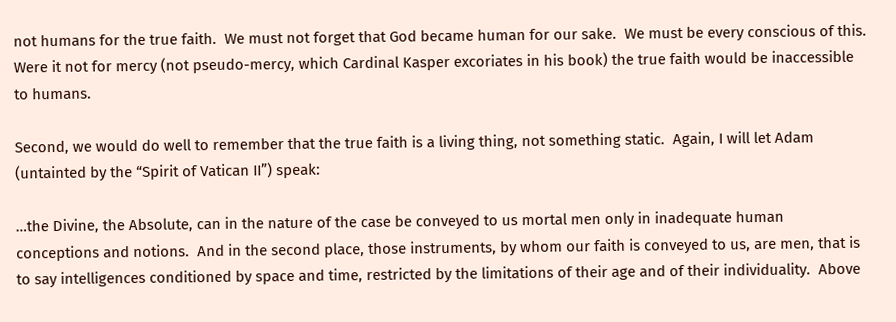not humans for the true faith.  We must not forget that God became human for our sake.  We must be every conscious of this.  Were it not for mercy (not pseudo-mercy, which Cardinal Kasper excoriates in his book) the true faith would be inaccessible to humans.

Second, we would do well to remember that the true faith is a living thing, not something static.  Again, I will let Adam (untainted by the “Spirit of Vatican II”) speak:

…the Divine, the Absolute, can in the nature of the case be conveyed to us mortal men only in inadequate human conceptions and notions.  And in the second place, those instruments, by whom our faith is conveyed to us, are men, that is to say intelligences conditioned by space and time, restricted by the limitations of their age and of their individuality.  Above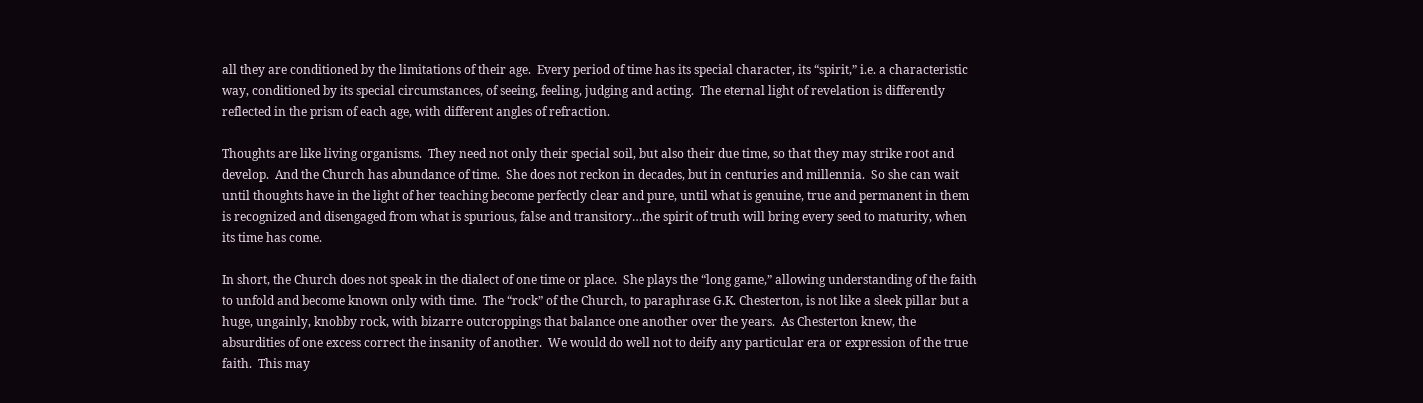all they are conditioned by the limitations of their age.  Every period of time has its special character, its “spirit,” i.e. a characteristic way, conditioned by its special circumstances, of seeing, feeling, judging and acting.  The eternal light of revelation is differently reflected in the prism of each age, with different angles of refraction.

Thoughts are like living organisms.  They need not only their special soil, but also their due time, so that they may strike root and develop.  And the Church has abundance of time.  She does not reckon in decades, but in centuries and millennia.  So she can wait until thoughts have in the light of her teaching become perfectly clear and pure, until what is genuine, true and permanent in them is recognized and disengaged from what is spurious, false and transitory…the spirit of truth will bring every seed to maturity, when its time has come.

In short, the Church does not speak in the dialect of one time or place.  She plays the “long game,” allowing understanding of the faith to unfold and become known only with time.  The “rock” of the Church, to paraphrase G.K. Chesterton, is not like a sleek pillar but a huge, ungainly, knobby rock, with bizarre outcroppings that balance one another over the years.  As Chesterton knew, the absurdities of one excess correct the insanity of another.  We would do well not to deify any particular era or expression of the true faith.  This may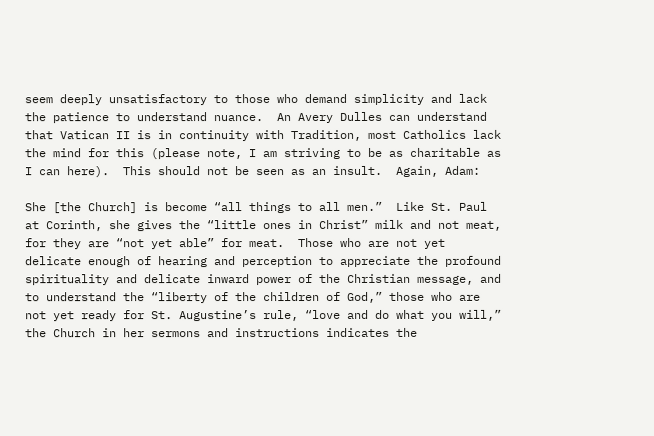seem deeply unsatisfactory to those who demand simplicity and lack the patience to understand nuance.  An Avery Dulles can understand that Vatican II is in continuity with Tradition, most Catholics lack the mind for this (please note, I am striving to be as charitable as I can here).  This should not be seen as an insult.  Again, Adam:

She [the Church] is become “all things to all men.”  Like St. Paul at Corinth, she gives the “little ones in Christ” milk and not meat, for they are “not yet able” for meat.  Those who are not yet delicate enough of hearing and perception to appreciate the profound spirituality and delicate inward power of the Christian message, and to understand the “liberty of the children of God,” those who are not yet ready for St. Augustine’s rule, “love and do what you will,” the Church in her sermons and instructions indicates the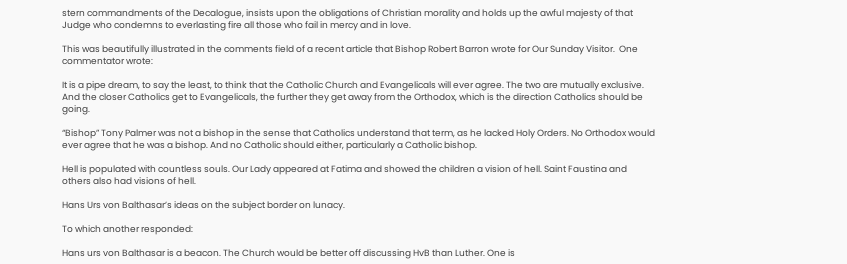stern commandments of the Decalogue, insists upon the obligations of Christian morality and holds up the awful majesty of that Judge who condemns to everlasting fire all those who fail in mercy and in love.

This was beautifully illustrated in the comments field of a recent article that Bishop Robert Barron wrote for Our Sunday Visitor.  One commentator wrote:

It is a pipe dream, to say the least, to think that the Catholic Church and Evangelicals will ever agree. The two are mutually exclusive. And the closer Catholics get to Evangelicals, the further they get away from the Orthodox, which is the direction Catholics should be going.

“Bishop” Tony Palmer was not a bishop in the sense that Catholics understand that term, as he lacked Holy Orders. No Orthodox would ever agree that he was a bishop. And no Catholic should either, particularly a Catholic bishop.

Hell is populated with countless souls. Our Lady appeared at Fatima and showed the children a vision of hell. Saint Faustina and others also had visions of hell.

Hans Urs von Balthasar’s ideas on the subject border on lunacy.

To which another responded:

Hans urs von Balthasar is a beacon. The Church would be better off discussing HvB than Luther. One is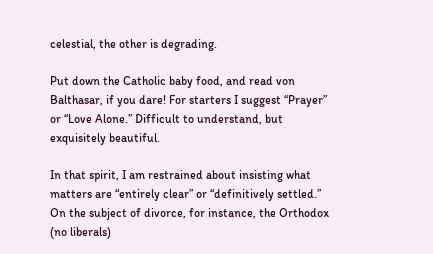celestial, the other is degrading.

Put down the Catholic baby food, and read von Balthasar, if you dare! For starters I suggest “Prayer” or “Love Alone.” Difficult to understand, but exquisitely beautiful.

In that spirit, I am restrained about insisting what matters are “entirely clear” or “definitively settled.”  On the subject of divorce, for instance, the Orthodox (no liberals)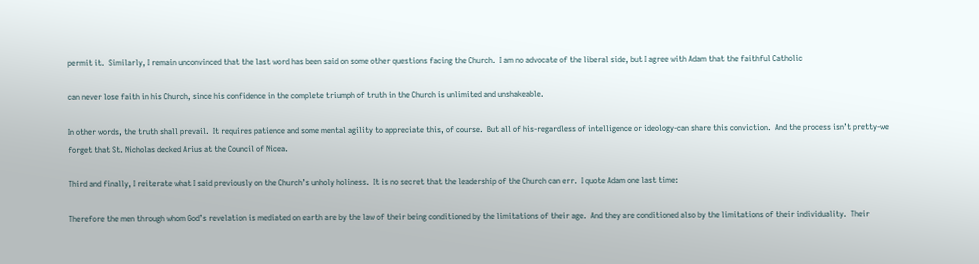permit it.  Similarly, I remain unconvinced that the last word has been said on some other questions facing the Church.  I am no advocate of the liberal side, but I agree with Adam that the faithful Catholic

can never lose faith in his Church, since his confidence in the complete triumph of truth in the Church is unlimited and unshakeable.

In other words, the truth shall prevail.  It requires patience and some mental agility to appreciate this, of course.  But all of his-regardless of intelligence or ideology-can share this conviction.  And the process isn’t pretty-we forget that St. Nicholas decked Arius at the Council of Nicea.

Third and finally, I reiterate what I said previously on the Church’s unholy holiness.  It is no secret that the leadership of the Church can err.  I quote Adam one last time:

Therefore the men through whom God’s revelation is mediated on earth are by the law of their being conditioned by the limitations of their age.  And they are conditioned also by the limitations of their individuality.  Their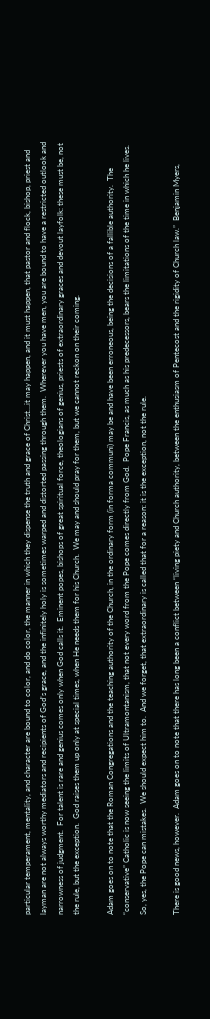particular temperament, mentality, and character are bound to color, and do color, the manner in which they dispense the truth and grace of Christ…it may happen, and it must happen, that pastor and flock, bishop, priest and layman are not always worthy mediators and recipients of God’s grace, and the infinitely holy is sometimes warped and distorted passing through them.  Wherever you have men, you are bound to have a restricted outlook and narrowness of judgment.  For talent is rare and genius comes only when God calls it.  Eminent popes, bishops of great spiritual force, theologians of genius, priests of extraordinary graces and devout layfolk: these must be, not the rule, but the exception.  God raises them up only at special times, when He needs them for his Church.  We may and should pray for them, but we cannot reckon on their coming.

Adam goes on to note that the Roman Congregations and the teaching authority of the Church, in the ordinary form (in forma communi) may be and have been erroneous, being the decisions of a fallible authority.  The “conservative” Catholic is now seeing the limits of Ultramontanism, that not every word from the Pope comes directly from God.  Pope Francis, as much as his predecessors, bears the limitations of the time in which he lives.  So, yes, the Pope can mistakes.  We should expect him to.  And we forget, that extraordinary is called that for a reason: it is the exception, not the rule.

There is good news, however.  Adam goes on to note that there has long been a conflict between “living piety and Church authority, between the enthusiasm of Pentecost and the rigidity of Church law.”  Benjamin Myers,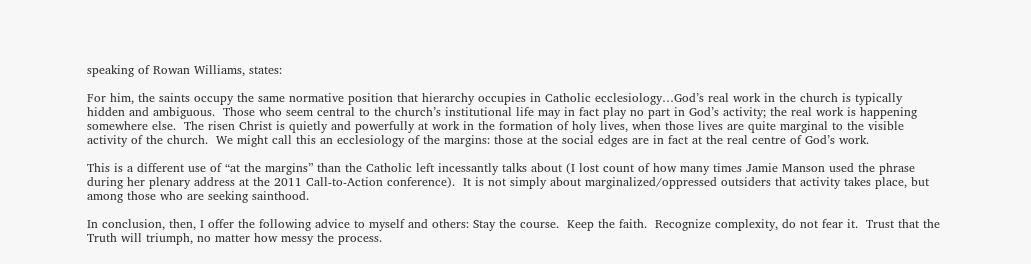speaking of Rowan Williams, states:

For him, the saints occupy the same normative position that hierarchy occupies in Catholic ecclesiology…God’s real work in the church is typically hidden and ambiguous.  Those who seem central to the church’s institutional life may in fact play no part in God’s activity; the real work is happening somewhere else.  The risen Christ is quietly and powerfully at work in the formation of holy lives, when those lives are quite marginal to the visible activity of the church.  We might call this an ecclesiology of the margins: those at the social edges are in fact at the real centre of God’s work.

This is a different use of “at the margins” than the Catholic left incessantly talks about (I lost count of how many times Jamie Manson used the phrase during her plenary address at the 2011 Call-to-Action conference).  It is not simply about marginalized/oppressed outsiders that activity takes place, but among those who are seeking sainthood.

In conclusion, then, I offer the following advice to myself and others: Stay the course.  Keep the faith.  Recognize complexity, do not fear it.  Trust that the Truth will triumph, no matter how messy the process.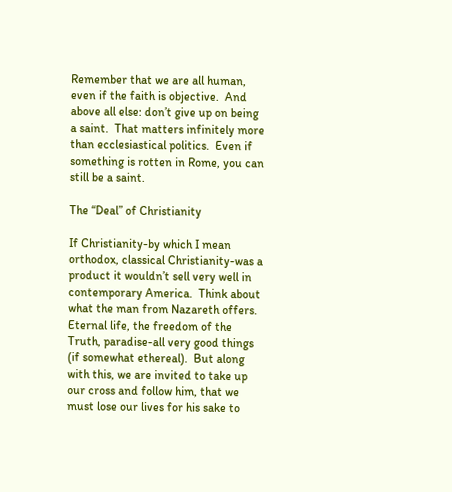Remember that we are all human, even if the faith is objective.  And above all else: don’t give up on being a saint.  That matters infinitely more than ecclesiastical politics.  Even if something is rotten in Rome, you can still be a saint.

The “Deal” of Christianity

If Christianity-by which I mean orthodox, classical Christianity-was a product it wouldn’t sell very well in contemporary America.  Think about what the man from Nazareth offers.  Eternal life, the freedom of the Truth, paradise-all very good things (if somewhat ethereal).  But along with this, we are invited to take up our cross and follow him, that we must lose our lives for his sake to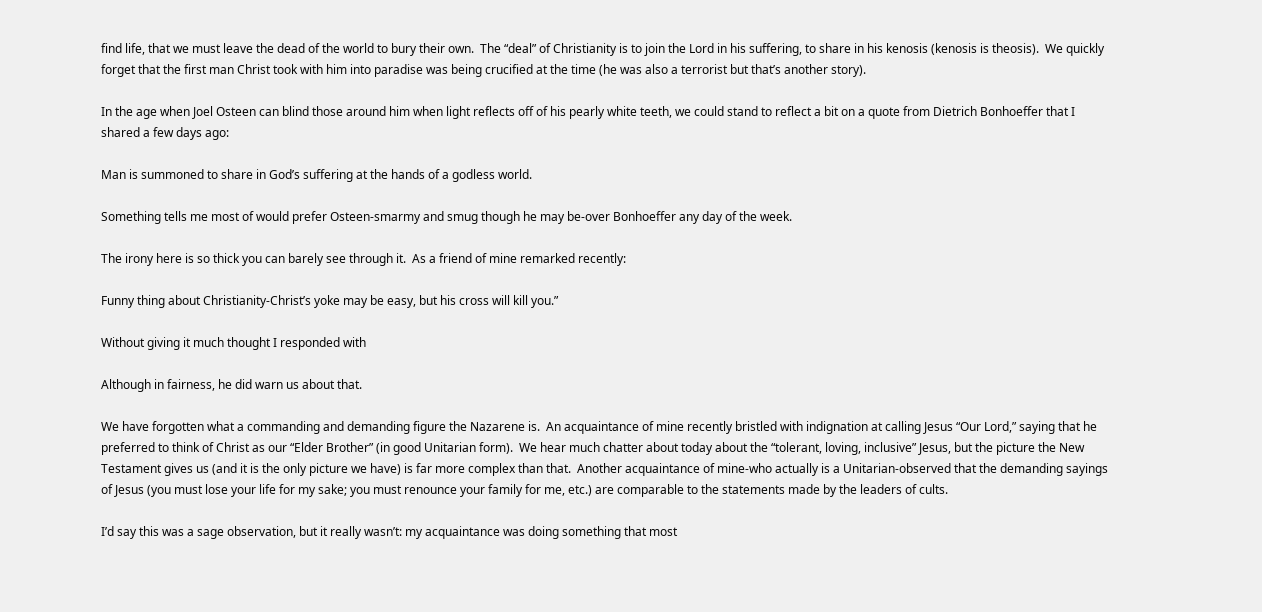find life, that we must leave the dead of the world to bury their own.  The “deal” of Christianity is to join the Lord in his suffering, to share in his kenosis (kenosis is theosis).  We quickly forget that the first man Christ took with him into paradise was being crucified at the time (he was also a terrorist but that’s another story).

In the age when Joel Osteen can blind those around him when light reflects off of his pearly white teeth, we could stand to reflect a bit on a quote from Dietrich Bonhoeffer that I shared a few days ago:

Man is summoned to share in God’s suffering at the hands of a godless world.

Something tells me most of would prefer Osteen-smarmy and smug though he may be-over Bonhoeffer any day of the week.

The irony here is so thick you can barely see through it.  As a friend of mine remarked recently:

Funny thing about Christianity-Christ’s yoke may be easy, but his cross will kill you.”

Without giving it much thought I responded with

Although in fairness, he did warn us about that.

We have forgotten what a commanding and demanding figure the Nazarene is.  An acquaintance of mine recently bristled with indignation at calling Jesus “Our Lord,” saying that he preferred to think of Christ as our “Elder Brother” (in good Unitarian form).  We hear much chatter about today about the “tolerant, loving, inclusive” Jesus, but the picture the New Testament gives us (and it is the only picture we have) is far more complex than that.  Another acquaintance of mine-who actually is a Unitarian-observed that the demanding sayings of Jesus (you must lose your life for my sake; you must renounce your family for me, etc.) are comparable to the statements made by the leaders of cults.

I’d say this was a sage observation, but it really wasn’t: my acquaintance was doing something that most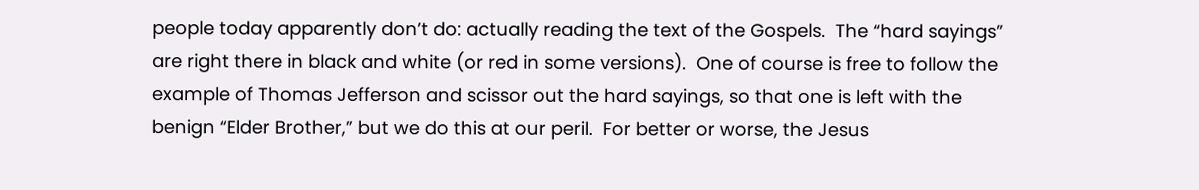people today apparently don’t do: actually reading the text of the Gospels.  The “hard sayings” are right there in black and white (or red in some versions).  One of course is free to follow the example of Thomas Jefferson and scissor out the hard sayings, so that one is left with the benign “Elder Brother,” but we do this at our peril.  For better or worse, the Jesus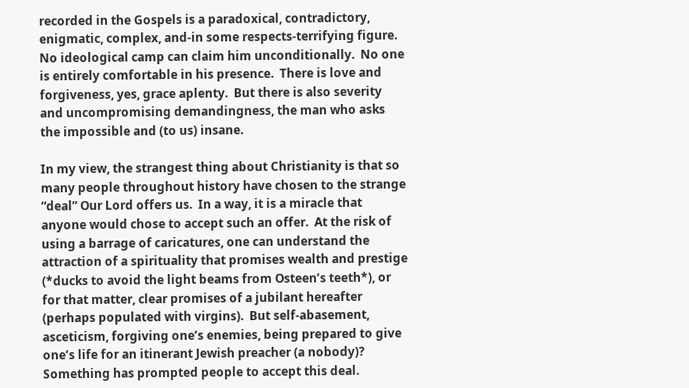recorded in the Gospels is a paradoxical, contradictory, enigmatic, complex, and-in some respects-terrifying figure.  No ideological camp can claim him unconditionally.  No one is entirely comfortable in his presence.  There is love and forgiveness, yes, grace aplenty.  But there is also severity and uncompromising demandingness, the man who asks the impossible and (to us) insane.

In my view, the strangest thing about Christianity is that so many people throughout history have chosen to the strange “deal” Our Lord offers us.  In a way, it is a miracle that anyone would chose to accept such an offer.  At the risk of using a barrage of caricatures, one can understand the attraction of a spirituality that promises wealth and prestige (*ducks to avoid the light beams from Osteen’s teeth*), or for that matter, clear promises of a jubilant hereafter (perhaps populated with virgins).  But self-abasement, asceticism, forgiving one’s enemies, being prepared to give one’s life for an itinerant Jewish preacher (a nobody)?  Something has prompted people to accept this deal.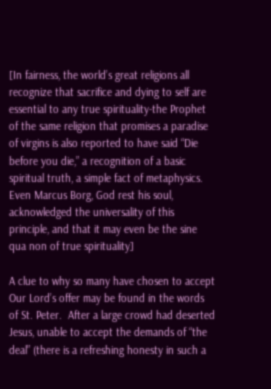[In fairness, the world’s great religions all recognize that sacrifice and dying to self are essential to any true spirituality-the Prophet of the same religion that promises a paradise of virgins is also reported to have said “Die before you die,” a recognition of a basic spiritual truth, a simple fact of metaphysics.  Even Marcus Borg, God rest his soul, acknowledged the universality of this principle, and that it may even be the sine qua non of true spirituality]

A clue to why so many have chosen to accept Our Lord’s offer may be found in the words of St. Peter.  After a large crowd had deserted Jesus, unable to accept the demands of “the deal” (there is a refreshing honesty in such a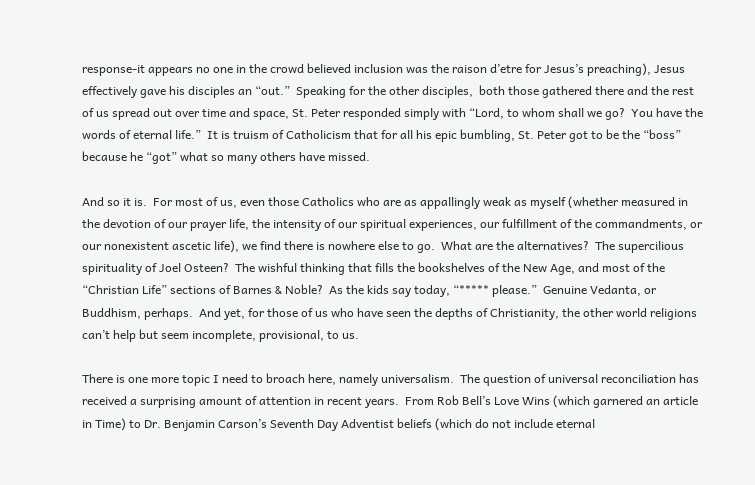response-it appears no one in the crowd believed inclusion was the raison d’etre for Jesus’s preaching), Jesus effectively gave his disciples an “out.”  Speaking for the other disciples,  both those gathered there and the rest of us spread out over time and space, St. Peter responded simply with “Lord, to whom shall we go?  You have the words of eternal life.”  It is truism of Catholicism that for all his epic bumbling, St. Peter got to be the “boss” because he “got” what so many others have missed.

And so it is.  For most of us, even those Catholics who are as appallingly weak as myself (whether measured in the devotion of our prayer life, the intensity of our spiritual experiences, our fulfillment of the commandments, or our nonexistent ascetic life), we find there is nowhere else to go.  What are the alternatives?  The supercilious spirituality of Joel Osteen?  The wishful thinking that fills the bookshelves of the New Age, and most of the “Christian Life” sections of Barnes & Noble?  As the kids say today, “***** please.”  Genuine Vedanta, or Buddhism, perhaps.  And yet, for those of us who have seen the depths of Christianity, the other world religions can’t help but seem incomplete, provisional, to us.

There is one more topic I need to broach here, namely universalism.  The question of universal reconciliation has received a surprising amount of attention in recent years.  From Rob Bell’s Love Wins (which garnered an article in Time) to Dr. Benjamin Carson’s Seventh Day Adventist beliefs (which do not include eternal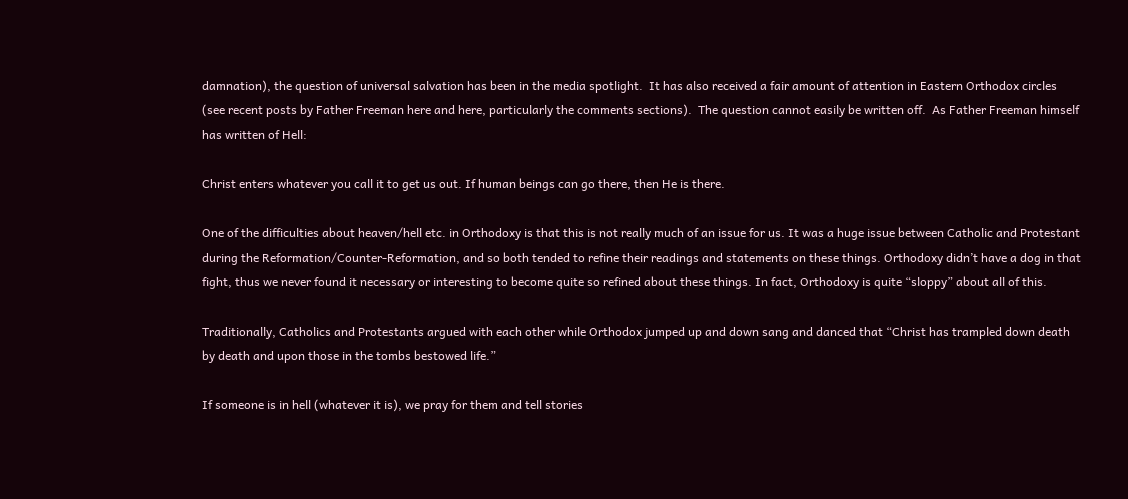damnation), the question of universal salvation has been in the media spotlight.  It has also received a fair amount of attention in Eastern Orthodox circles (see recent posts by Father Freeman here and here, particularly the comments sections).  The question cannot easily be written off.  As Father Freeman himself has written of Hell:

Christ enters whatever you call it to get us out. If human beings can go there, then He is there.

One of the difficulties about heaven/hell etc. in Orthodoxy is that this is not really much of an issue for us. It was a huge issue between Catholic and Protestant during the Reformation/Counter-Reformation, and so both tended to refine their readings and statements on these things. Orthodoxy didn’t have a dog in that fight, thus we never found it necessary or interesting to become quite so refined about these things. In fact, Orthodoxy is quite “sloppy” about all of this.

Traditionally, Catholics and Protestants argued with each other while Orthodox jumped up and down sang and danced that “Christ has trampled down death by death and upon those in the tombs bestowed life.”

If someone is in hell (whatever it is), we pray for them and tell stories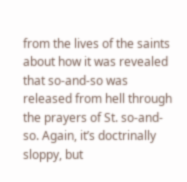from the lives of the saints about how it was revealed that so-and-so was released from hell through the prayers of St. so-and-so. Again, it’s doctrinally sloppy, but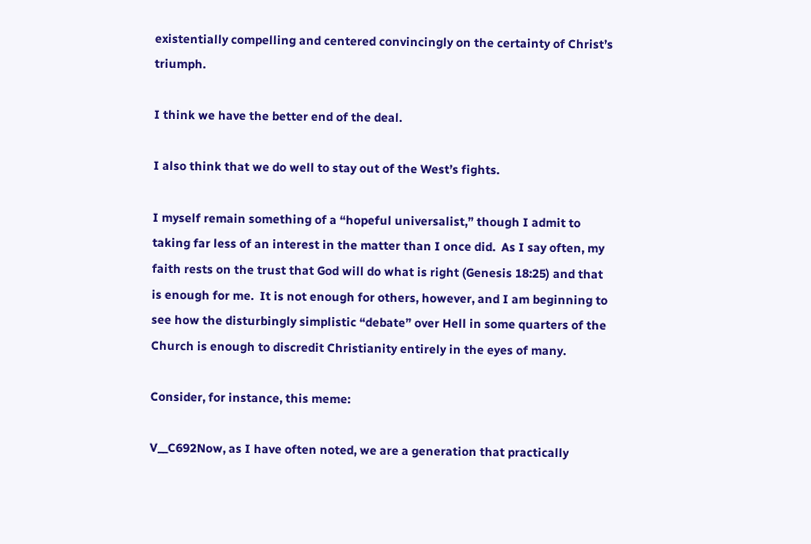existentially compelling and centered convincingly on the certainty of Christ’s triumph.

I think we have the better end of the deal.

I also think that we do well to stay out of the West’s fights.

I myself remain something of a “hopeful universalist,” though I admit to taking far less of an interest in the matter than I once did.  As I say often, my faith rests on the trust that God will do what is right (Genesis 18:25) and that is enough for me.  It is not enough for others, however, and I am beginning to see how the disturbingly simplistic “debate” over Hell in some quarters of the Church is enough to discredit Christianity entirely in the eyes of many.

Consider, for instance, this meme:

V__C692Now, as I have often noted, we are a generation that practically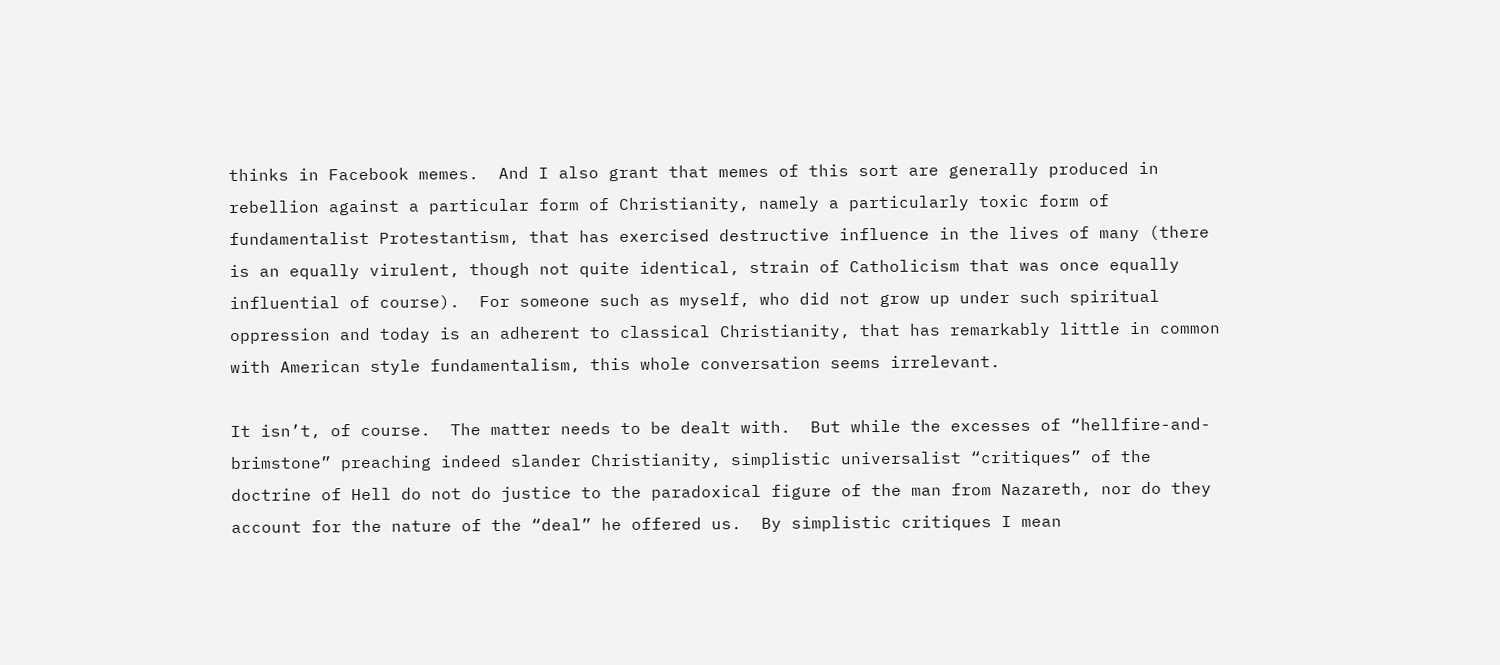thinks in Facebook memes.  And I also grant that memes of this sort are generally produced in rebellion against a particular form of Christianity, namely a particularly toxic form of fundamentalist Protestantism, that has exercised destructive influence in the lives of many (there is an equally virulent, though not quite identical, strain of Catholicism that was once equally influential of course).  For someone such as myself, who did not grow up under such spiritual oppression and today is an adherent to classical Christianity, that has remarkably little in common with American style fundamentalism, this whole conversation seems irrelevant.

It isn’t, of course.  The matter needs to be dealt with.  But while the excesses of “hellfire-and-brimstone” preaching indeed slander Christianity, simplistic universalist “critiques” of the doctrine of Hell do not do justice to the paradoxical figure of the man from Nazareth, nor do they account for the nature of the “deal” he offered us.  By simplistic critiques I mean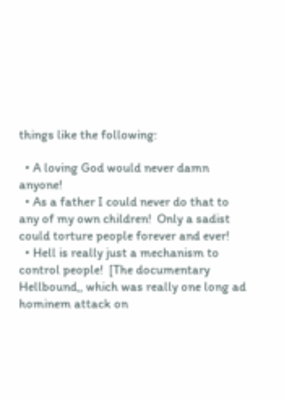things like the following:

  • A loving God would never damn anyone!
  • As a father I could never do that to any of my own children!  Only a sadist could torture people forever and ever!
  • Hell is really just a mechanism to control people!  [The documentary Hellbound,, which was really one long ad hominem attack on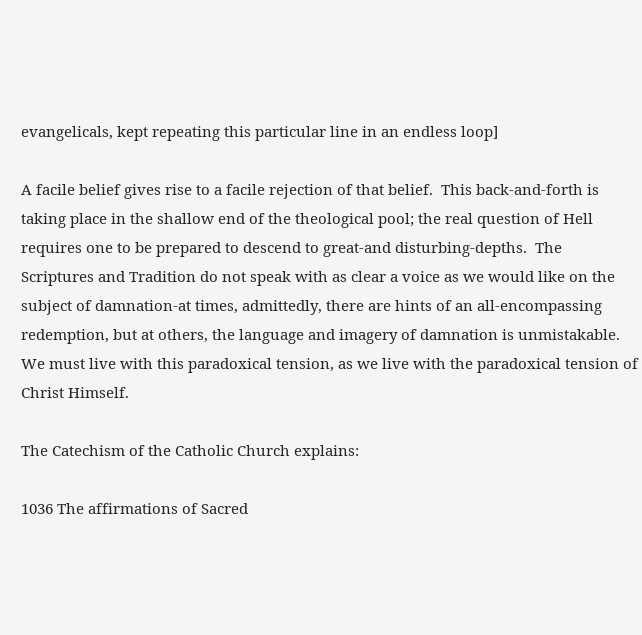evangelicals, kept repeating this particular line in an endless loop]

A facile belief gives rise to a facile rejection of that belief.  This back-and-forth is taking place in the shallow end of the theological pool; the real question of Hell requires one to be prepared to descend to great-and disturbing-depths.  The Scriptures and Tradition do not speak with as clear a voice as we would like on the subject of damnation-at times, admittedly, there are hints of an all-encompassing redemption, but at others, the language and imagery of damnation is unmistakable.  We must live with this paradoxical tension, as we live with the paradoxical tension of Christ Himself.

The Catechism of the Catholic Church explains:

1036 The affirmations of Sacred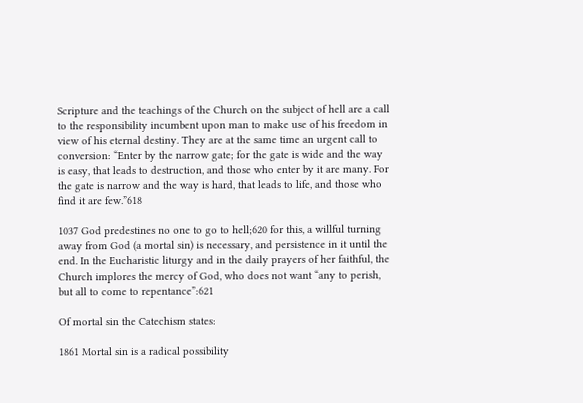Scripture and the teachings of the Church on the subject of hell are a call to the responsibility incumbent upon man to make use of his freedom in view of his eternal destiny. They are at the same time an urgent call to conversion: “Enter by the narrow gate; for the gate is wide and the way is easy, that leads to destruction, and those who enter by it are many. For the gate is narrow and the way is hard, that leads to life, and those who find it are few.”618

1037 God predestines no one to go to hell;620 for this, a willful turning away from God (a mortal sin) is necessary, and persistence in it until the end. In the Eucharistic liturgy and in the daily prayers of her faithful, the Church implores the mercy of God, who does not want “any to perish, but all to come to repentance”:621

Of mortal sin the Catechism states:

1861 Mortal sin is a radical possibility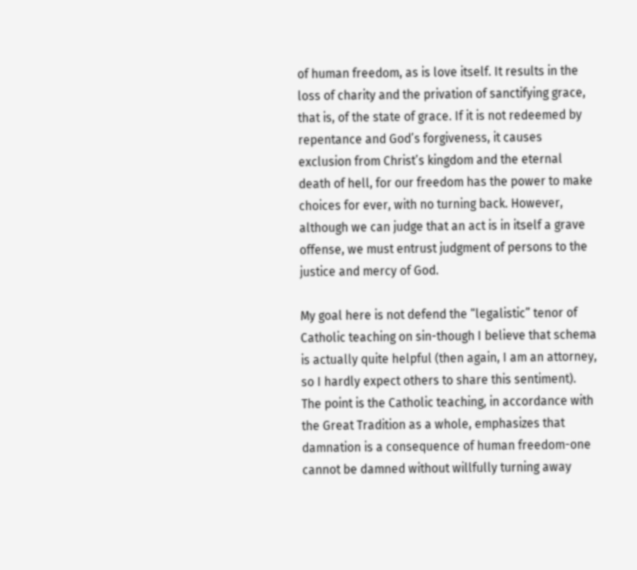of human freedom, as is love itself. It results in the loss of charity and the privation of sanctifying grace, that is, of the state of grace. If it is not redeemed by repentance and God’s forgiveness, it causes exclusion from Christ’s kingdom and the eternal death of hell, for our freedom has the power to make choices for ever, with no turning back. However, although we can judge that an act is in itself a grave offense, we must entrust judgment of persons to the justice and mercy of God.

My goal here is not defend the “legalistic” tenor of Catholic teaching on sin-though I believe that schema is actually quite helpful (then again, I am an attorney, so I hardly expect others to share this sentiment).  The point is the Catholic teaching, in accordance with the Great Tradition as a whole, emphasizes that damnation is a consequence of human freedom-one cannot be damned without willfully turning away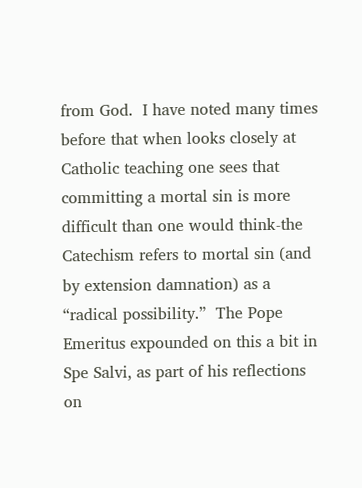from God.  I have noted many times before that when looks closely at Catholic teaching one sees that committing a mortal sin is more difficult than one would think-the Catechism refers to mortal sin (and by extension damnation) as a “radical possibility.”  The Pope Emeritus expounded on this a bit in Spe Salvi, as part of his reflections on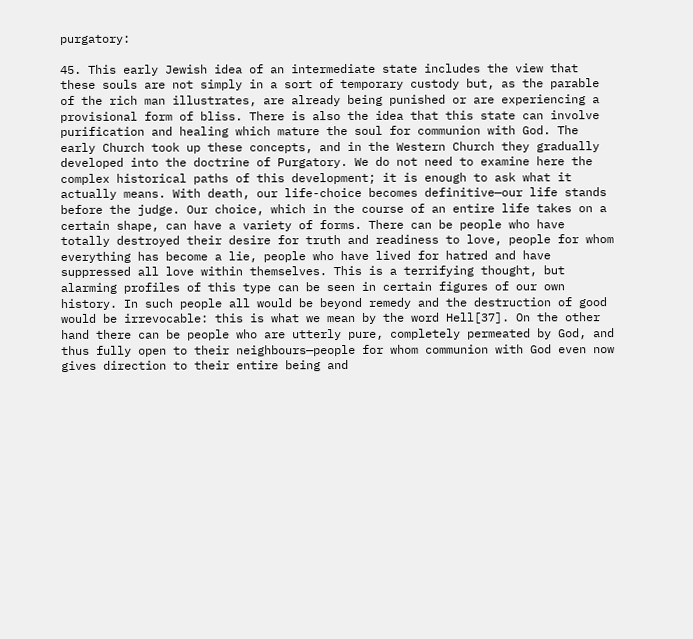purgatory:

45. This early Jewish idea of an intermediate state includes the view that these souls are not simply in a sort of temporary custody but, as the parable of the rich man illustrates, are already being punished or are experiencing a provisional form of bliss. There is also the idea that this state can involve purification and healing which mature the soul for communion with God. The early Church took up these concepts, and in the Western Church they gradually developed into the doctrine of Purgatory. We do not need to examine here the complex historical paths of this development; it is enough to ask what it actually means. With death, our life-choice becomes definitive—our life stands before the judge. Our choice, which in the course of an entire life takes on a certain shape, can have a variety of forms. There can be people who have totally destroyed their desire for truth and readiness to love, people for whom everything has become a lie, people who have lived for hatred and have suppressed all love within themselves. This is a terrifying thought, but alarming profiles of this type can be seen in certain figures of our own history. In such people all would be beyond remedy and the destruction of good would be irrevocable: this is what we mean by the word Hell[37]. On the other hand there can be people who are utterly pure, completely permeated by God, and thus fully open to their neighbours—people for whom communion with God even now gives direction to their entire being and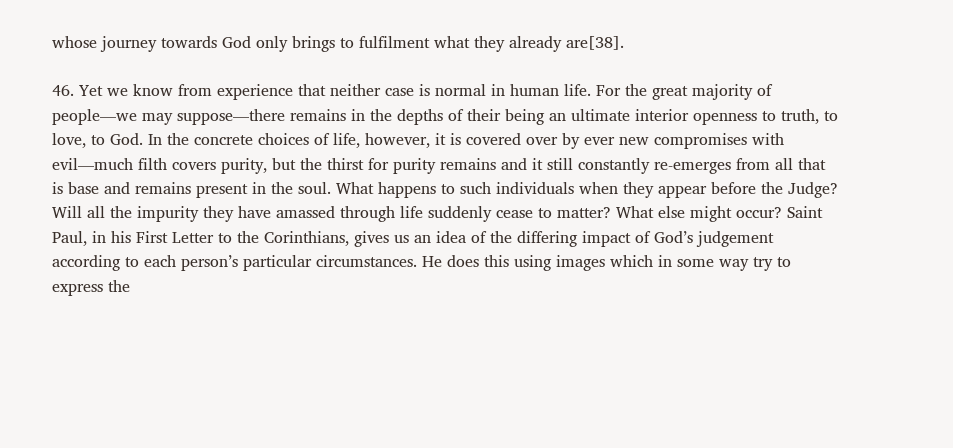whose journey towards God only brings to fulfilment what they already are[38].

46. Yet we know from experience that neither case is normal in human life. For the great majority of people—we may suppose—there remains in the depths of their being an ultimate interior openness to truth, to love, to God. In the concrete choices of life, however, it is covered over by ever new compromises with evil—much filth covers purity, but the thirst for purity remains and it still constantly re-emerges from all that is base and remains present in the soul. What happens to such individuals when they appear before the Judge? Will all the impurity they have amassed through life suddenly cease to matter? What else might occur? Saint Paul, in his First Letter to the Corinthians, gives us an idea of the differing impact of God’s judgement according to each person’s particular circumstances. He does this using images which in some way try to express the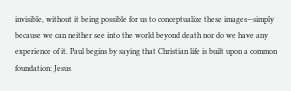invisible, without it being possible for us to conceptualize these images—simply because we can neither see into the world beyond death nor do we have any experience of it. Paul begins by saying that Christian life is built upon a common foundation: Jesus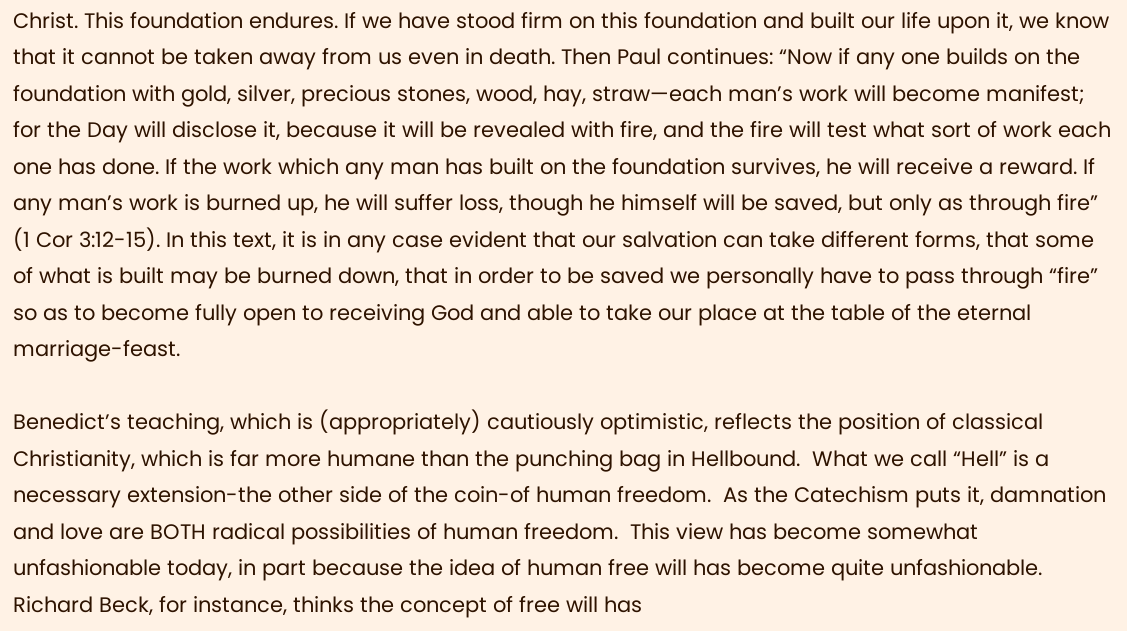Christ. This foundation endures. If we have stood firm on this foundation and built our life upon it, we know that it cannot be taken away from us even in death. Then Paul continues: “Now if any one builds on the foundation with gold, silver, precious stones, wood, hay, straw—each man’s work will become manifest; for the Day will disclose it, because it will be revealed with fire, and the fire will test what sort of work each one has done. If the work which any man has built on the foundation survives, he will receive a reward. If any man’s work is burned up, he will suffer loss, though he himself will be saved, but only as through fire” (1 Cor 3:12-15). In this text, it is in any case evident that our salvation can take different forms, that some of what is built may be burned down, that in order to be saved we personally have to pass through “fire” so as to become fully open to receiving God and able to take our place at the table of the eternal marriage-feast.

Benedict’s teaching, which is (appropriately) cautiously optimistic, reflects the position of classical Christianity, which is far more humane than the punching bag in Hellbound.  What we call “Hell” is a necessary extension-the other side of the coin-of human freedom.  As the Catechism puts it, damnation and love are BOTH radical possibilities of human freedom.  This view has become somewhat unfashionable today, in part because the idea of human free will has become quite unfashionable.  Richard Beck, for instance, thinks the concept of free will has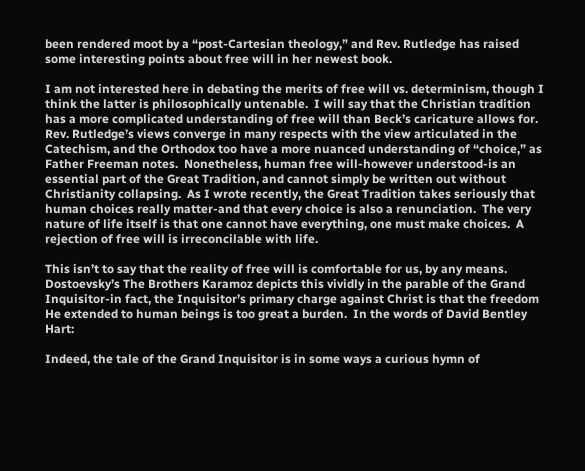been rendered moot by a “post-Cartesian theology,” and Rev. Rutledge has raised some interesting points about free will in her newest book.

I am not interested here in debating the merits of free will vs. determinism, though I think the latter is philosophically untenable.  I will say that the Christian tradition has a more complicated understanding of free will than Beck’s caricature allows for.  Rev. Rutledge’s views converge in many respects with the view articulated in the Catechism, and the Orthodox too have a more nuanced understanding of “choice,” as Father Freeman notes.  Nonetheless, human free will-however understood-is an essential part of the Great Tradition, and cannot simply be written out without Christianity collapsing.  As I wrote recently, the Great Tradition takes seriously that human choices really matter-and that every choice is also a renunciation.  The very nature of life itself is that one cannot have everything, one must make choices.  A rejection of free will is irreconcilable with life.

This isn’t to say that the reality of free will is comfortable for us, by any means.  Dostoevsky’s The Brothers Karamoz depicts this vividly in the parable of the Grand Inquisitor-in fact, the Inquisitor’s primary charge against Christ is that the freedom He extended to human beings is too great a burden.  In the words of David Bentley Hart:

Indeed, the tale of the Grand Inquisitor is in some ways a curious hymn of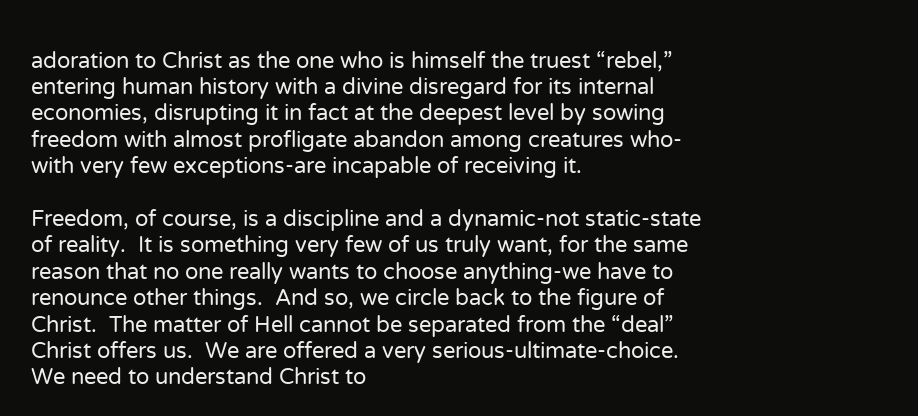adoration to Christ as the one who is himself the truest “rebel,” entering human history with a divine disregard for its internal economies, disrupting it in fact at the deepest level by sowing freedom with almost profligate abandon among creatures who-with very few exceptions-are incapable of receiving it.

Freedom, of course, is a discipline and a dynamic-not static-state of reality.  It is something very few of us truly want, for the same reason that no one really wants to choose anything-we have to renounce other things.  And so, we circle back to the figure of Christ.  The matter of Hell cannot be separated from the “deal” Christ offers us.  We are offered a very serious-ultimate-choice.  We need to understand Christ to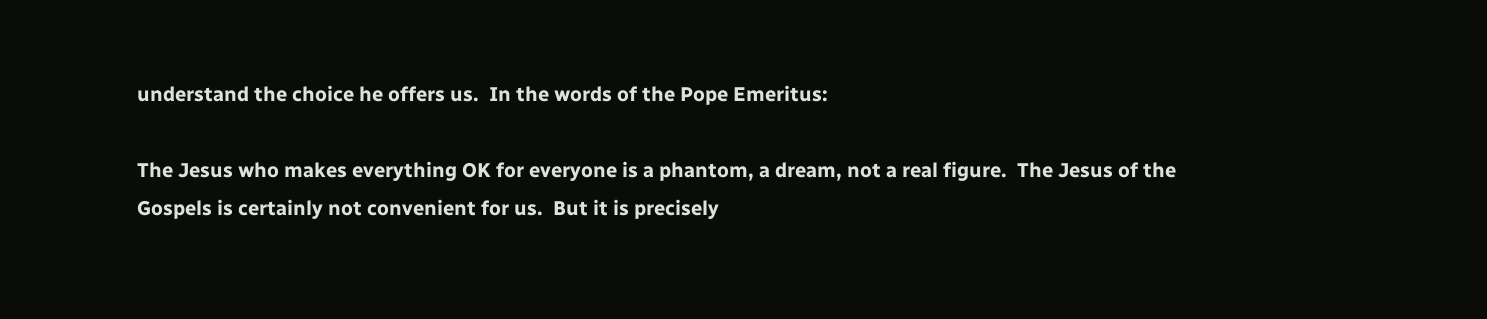understand the choice he offers us.  In the words of the Pope Emeritus:

The Jesus who makes everything OK for everyone is a phantom, a dream, not a real figure.  The Jesus of the Gospels is certainly not convenient for us.  But it is precisely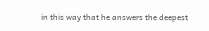in this way that he answers the deepest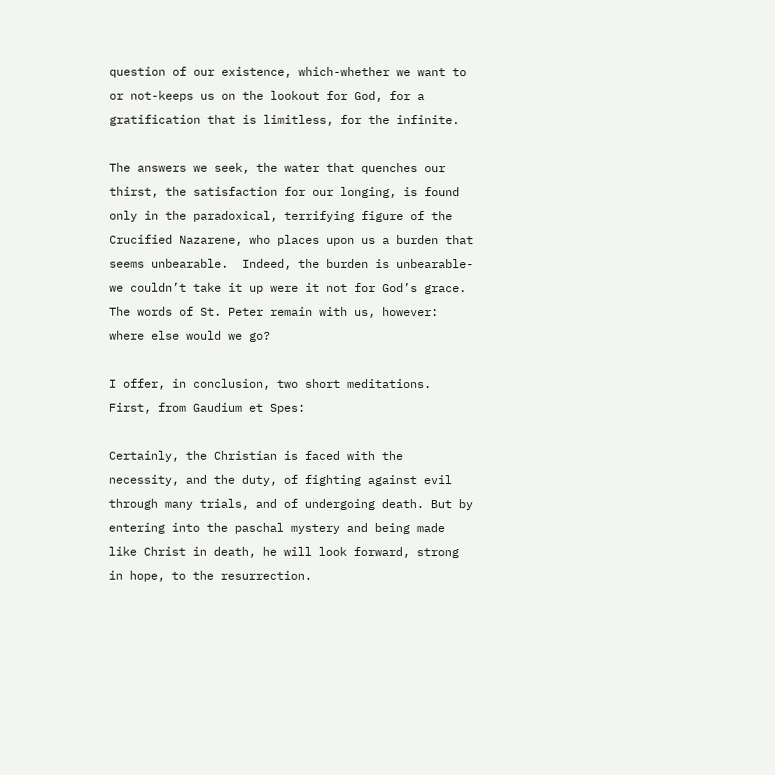question of our existence, which-whether we want to or not-keeps us on the lookout for God, for a gratification that is limitless, for the infinite.

The answers we seek, the water that quenches our thirst, the satisfaction for our longing, is found only in the paradoxical, terrifying figure of the Crucified Nazarene, who places upon us a burden that seems unbearable.  Indeed, the burden is unbearable-we couldn’t take it up were it not for God’s grace.  The words of St. Peter remain with us, however: where else would we go?

I offer, in conclusion, two short meditations.  First, from Gaudium et Spes:

Certainly, the Christian is faced with the necessity, and the duty, of fighting against evil through many trials, and of undergoing death. But by entering into the paschal mystery and being made like Christ in death, he will look forward, strong in hope, to the resurrection.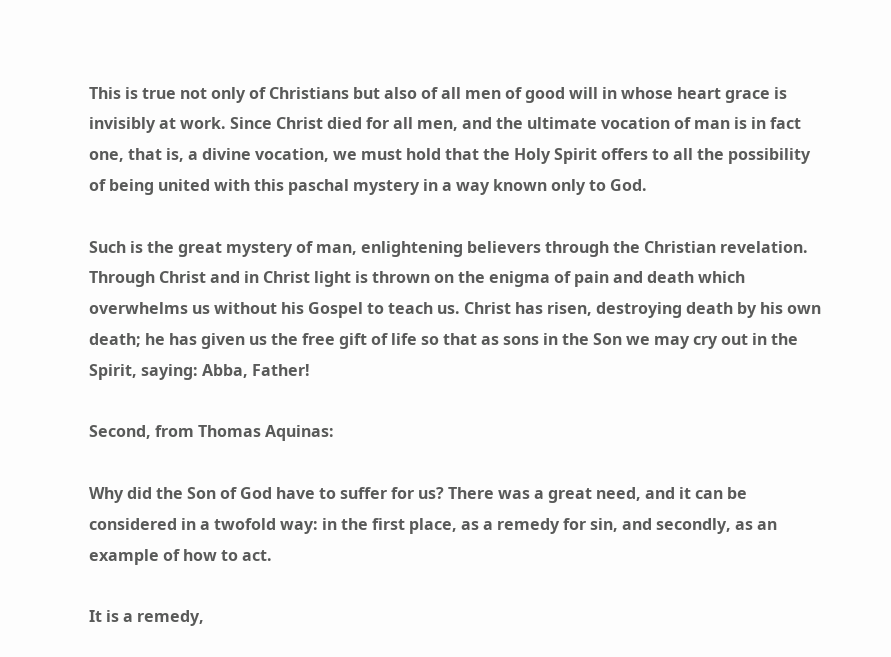This is true not only of Christians but also of all men of good will in whose heart grace is invisibly at work. Since Christ died for all men, and the ultimate vocation of man is in fact one, that is, a divine vocation, we must hold that the Holy Spirit offers to all the possibility of being united with this paschal mystery in a way known only to God.

Such is the great mystery of man, enlightening believers through the Christian revelation. Through Christ and in Christ light is thrown on the enigma of pain and death which overwhelms us without his Gospel to teach us. Christ has risen, destroying death by his own death; he has given us the free gift of life so that as sons in the Son we may cry out in the Spirit, saying: Abba, Father!

Second, from Thomas Aquinas:

Why did the Son of God have to suffer for us? There was a great need, and it can be considered in a twofold way: in the first place, as a remedy for sin, and secondly, as an example of how to act.

It is a remedy,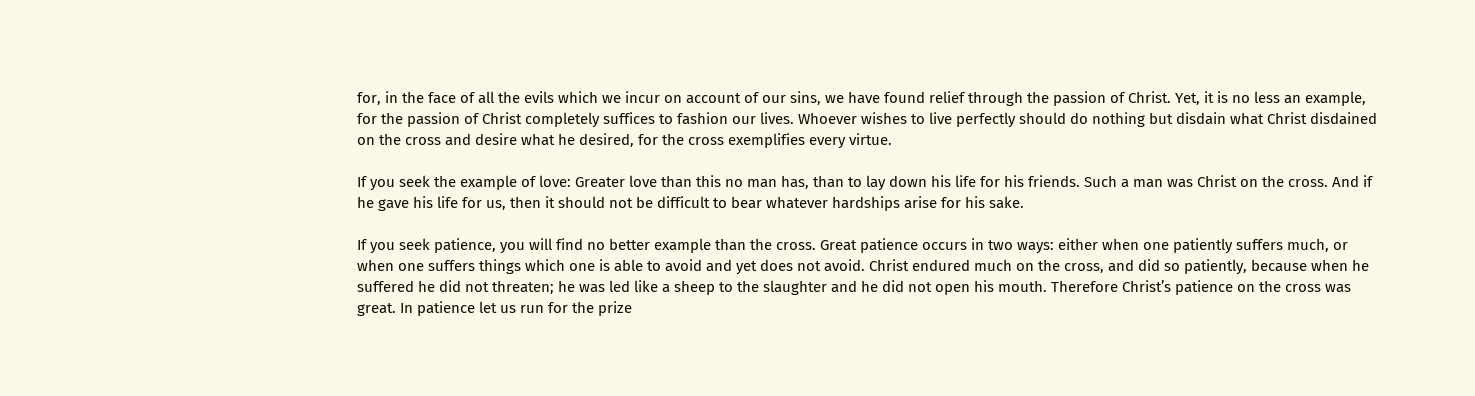for, in the face of all the evils which we incur on account of our sins, we have found relief through the passion of Christ. Yet, it is no less an example, for the passion of Christ completely suffices to fashion our lives. Whoever wishes to live perfectly should do nothing but disdain what Christ disdained on the cross and desire what he desired, for the cross exemplifies every virtue.

If you seek the example of love: Greater love than this no man has, than to lay down his life for his friends. Such a man was Christ on the cross. And if he gave his life for us, then it should not be difficult to bear whatever hardships arise for his sake.

If you seek patience, you will find no better example than the cross. Great patience occurs in two ways: either when one patiently suffers much, or when one suffers things which one is able to avoid and yet does not avoid. Christ endured much on the cross, and did so patiently, because when he suffered he did not threaten; he was led like a sheep to the slaughter and he did not open his mouth. Therefore Christ’s patience on the cross was great. In patience let us run for the prize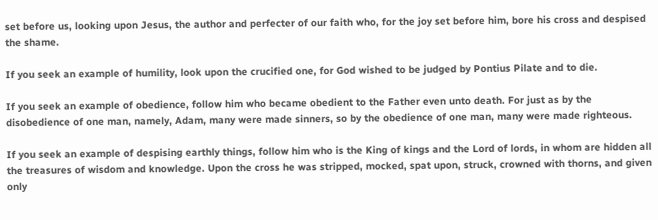set before us, looking upon Jesus, the author and perfecter of our faith who, for the joy set before him, bore his cross and despised the shame.

If you seek an example of humility, look upon the crucified one, for God wished to be judged by Pontius Pilate and to die.

If you seek an example of obedience, follow him who became obedient to the Father even unto death. For just as by the disobedience of one man, namely, Adam, many were made sinners, so by the obedience of one man, many were made righteous.

If you seek an example of despising earthly things, follow him who is the King of kings and the Lord of lords, in whom are hidden all the treasures of wisdom and knowledge. Upon the cross he was stripped, mocked, spat upon, struck, crowned with thorns, and given only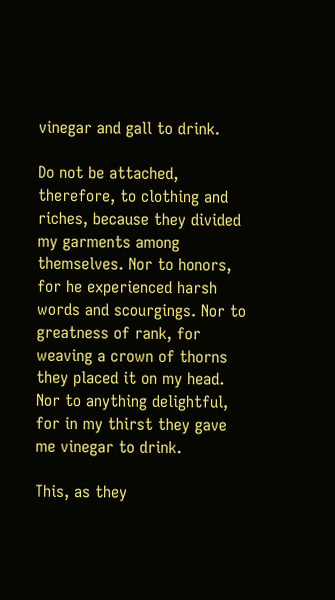vinegar and gall to drink.

Do not be attached, therefore, to clothing and riches, because they divided my garments among themselves. Nor to honors, for he experienced harsh words and scourgings. Nor to greatness of rank, for weaving a crown of thorns they placed it on my head. Nor to anything delightful, for in my thirst they gave me vinegar to drink.

This, as they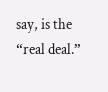say, is the “real deal.”